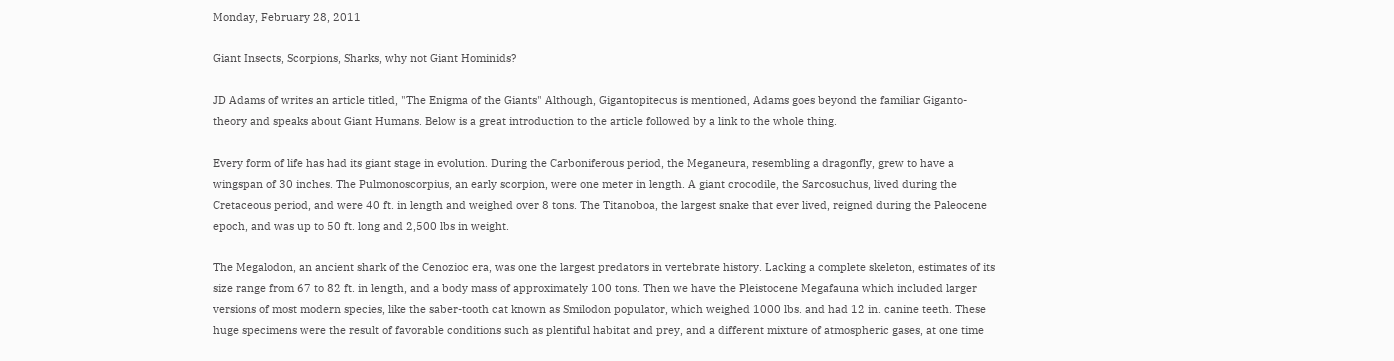Monday, February 28, 2011

Giant Insects, Scorpions, Sharks, why not Giant Hominids?

JD Adams of writes an article titled, "The Enigma of the Giants" Although, Gigantopitecus is mentioned, Adams goes beyond the familiar Giganto-theory and speaks about Giant Humans. Below is a great introduction to the article followed by a link to the whole thing.

Every form of life has had its giant stage in evolution. During the Carboniferous period, the Meganeura, resembling a dragonfly, grew to have a wingspan of 30 inches. The Pulmonoscorpius, an early scorpion, were one meter in length. A giant crocodile, the Sarcosuchus, lived during the Cretaceous period, and were 40 ft. in length and weighed over 8 tons. The Titanoboa, the largest snake that ever lived, reigned during the Paleocene epoch, and was up to 50 ft. long and 2,500 lbs in weight.

The Megalodon, an ancient shark of the Cenozioc era, was one the largest predators in vertebrate history. Lacking a complete skeleton, estimates of its size range from 67 to 82 ft. in length, and a body mass of approximately 100 tons. Then we have the Pleistocene Megafauna which included larger versions of most modern species, like the saber-tooth cat known as Smilodon populator, which weighed 1000 lbs. and had 12 in. canine teeth. These huge specimens were the result of favorable conditions such as plentiful habitat and prey, and a different mixture of atmospheric gases, at one time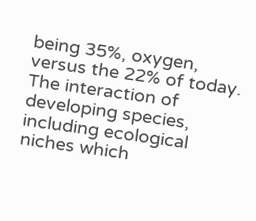being 35%, oxygen, versus the 22% of today. The interaction of developing species, including ecological niches which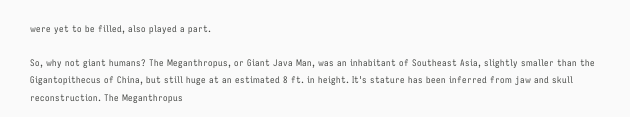were yet to be filled, also played a part.

So, why not giant humans? The Meganthropus, or Giant Java Man, was an inhabitant of Southeast Asia, slightly smaller than the Gigantopithecus of China, but still huge at an estimated 8 ft. in height. It's stature has been inferred from jaw and skull reconstruction. The Meganthropus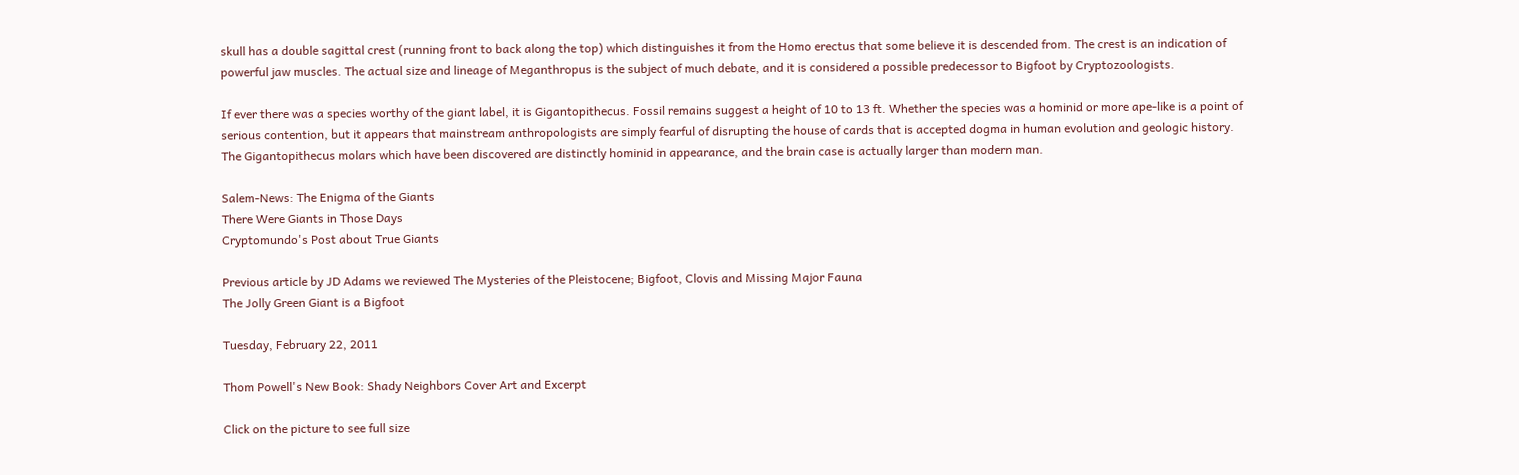skull has a double sagittal crest (running front to back along the top) which distinguishes it from the Homo erectus that some believe it is descended from. The crest is an indication of powerful jaw muscles. The actual size and lineage of Meganthropus is the subject of much debate, and it is considered a possible predecessor to Bigfoot by Cryptozoologists.

If ever there was a species worthy of the giant label, it is Gigantopithecus. Fossil remains suggest a height of 10 to 13 ft. Whether the species was a hominid or more ape-like is a point of serious contention, but it appears that mainstream anthropologists are simply fearful of disrupting the house of cards that is accepted dogma in human evolution and geologic history. The Gigantopithecus molars which have been discovered are distinctly hominid in appearance, and the brain case is actually larger than modern man.

Salem-News: The Enigma of the Giants
There Were Giants in Those Days
Cryptomundo's Post about True Giants

Previous article by JD Adams we reviewed The Mysteries of the Pleistocene; Bigfoot, Clovis and Missing Major Fauna
The Jolly Green Giant is a Bigfoot

Tuesday, February 22, 2011

Thom Powell's New Book: Shady Neighbors Cover Art and Excerpt

Click on the picture to see full size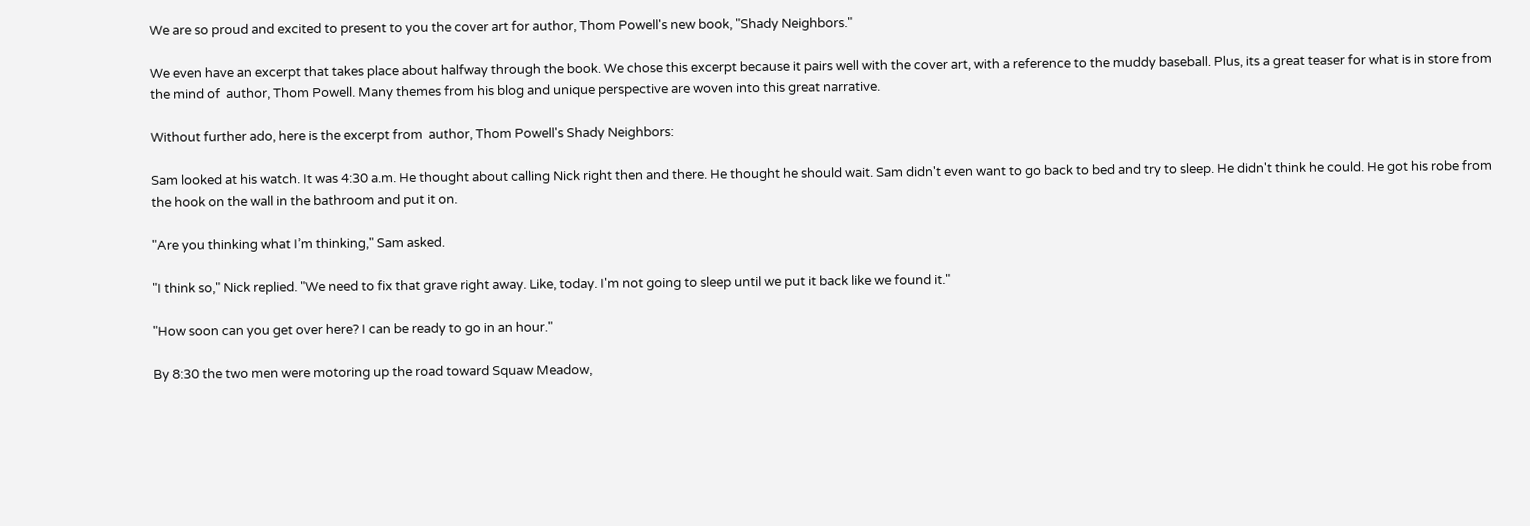We are so proud and excited to present to you the cover art for author, Thom Powell's new book, "Shady Neighbors."

We even have an excerpt that takes place about halfway through the book. We chose this excerpt because it pairs well with the cover art, with a reference to the muddy baseball. Plus, its a great teaser for what is in store from the mind of  author, Thom Powell. Many themes from his blog and unique perspective are woven into this great narrative.

Without further ado, here is the excerpt from  author, Thom Powell's Shady Neighbors:

Sam looked at his watch. It was 4:30 a.m. He thought about calling Nick right then and there. He thought he should wait. Sam didn't even want to go back to bed and try to sleep. He didn't think he could. He got his robe from the hook on the wall in the bathroom and put it on.

"Are you thinking what I’m thinking," Sam asked.

"I think so," Nick replied. "We need to fix that grave right away. Like, today. I'm not going to sleep until we put it back like we found it."

"How soon can you get over here? I can be ready to go in an hour."

By 8:30 the two men were motoring up the road toward Squaw Meadow,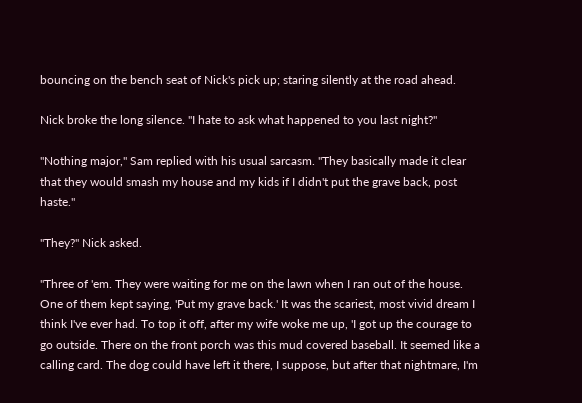bouncing on the bench seat of Nick's pick up; staring silently at the road ahead.

Nick broke the long silence. "I hate to ask what happened to you last night?"

"Nothing major," Sam replied with his usual sarcasm. "They basically made it clear that they would smash my house and my kids if I didn't put the grave back, post haste."

"They?" Nick asked.

"Three of 'em. They were waiting for me on the lawn when I ran out of the house. One of them kept saying, 'Put my grave back.' It was the scariest, most vivid dream I think I've ever had. To top it off, after my wife woke me up, 'I got up the courage to go outside. There on the front porch was this mud covered baseball. It seemed like a calling card. The dog could have left it there, I suppose, but after that nightmare, I'm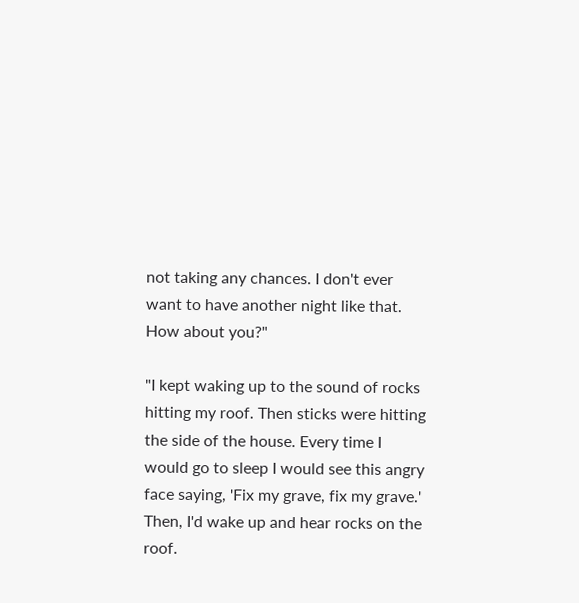not taking any chances. I don't ever want to have another night like that. How about you?"

"I kept waking up to the sound of rocks hitting my roof. Then sticks were hitting the side of the house. Every time I would go to sleep I would see this angry face saying, 'Fix my grave, fix my grave.' Then, I'd wake up and hear rocks on the roof.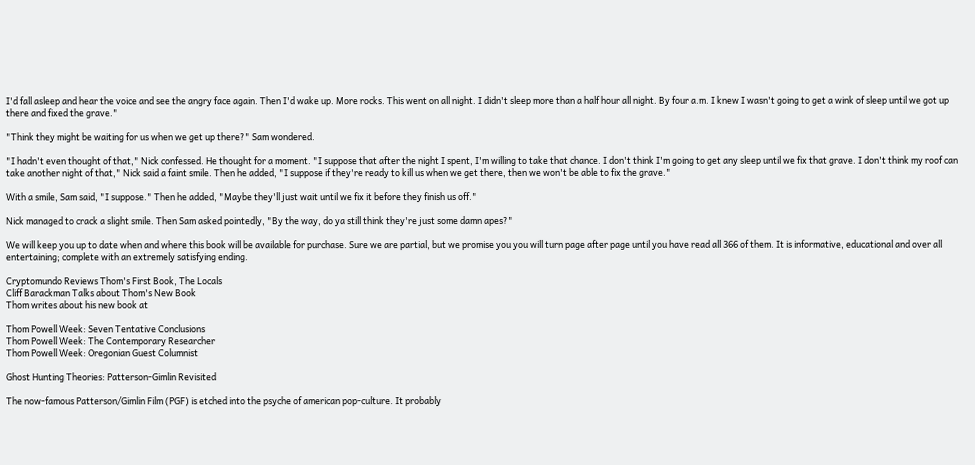I'd fall asleep and hear the voice and see the angry face again. Then I'd wake up. More rocks. This went on all night. I didn't sleep more than a half hour all night. By four a.m. I knew I wasn't going to get a wink of sleep until we got up there and fixed the grave."

"Think they might be waiting for us when we get up there?" Sam wondered.

"I hadn't even thought of that," Nick confessed. He thought for a moment. "I suppose that after the night I spent, I'm willing to take that chance. I don't think I'm going to get any sleep until we fix that grave. I don't think my roof can take another night of that," Nick said a faint smile. Then he added, "I suppose if they're ready to kill us when we get there, then we won't be able to fix the grave."

With a smile, Sam said, "I suppose." Then he added, "Maybe they'll just wait until we fix it before they finish us off."

Nick managed to crack a slight smile. Then Sam asked pointedly, "By the way, do ya still think they're just some damn apes?"

We will keep you up to date when and where this book will be available for purchase. Sure we are partial, but we promise you you will turn page after page until you have read all 366 of them. It is informative, educational and over all entertaining; complete with an extremely satisfying ending.

Cryptomundo Reviews Thom's First Book, The Locals
Cliff Barackman Talks about Thom's New Book
Thom writes about his new book at

Thom Powell Week: Seven Tentative Conclusions
Thom Powell Week: The Contemporary Researcher
Thom Powell Week: Oregonian Guest Columnist

Ghost Hunting Theories: Patterson-Gimlin Revisited

The now-famous Patterson/Gimlin Film (PGF) is etched into the psyche of american pop-culture. It probably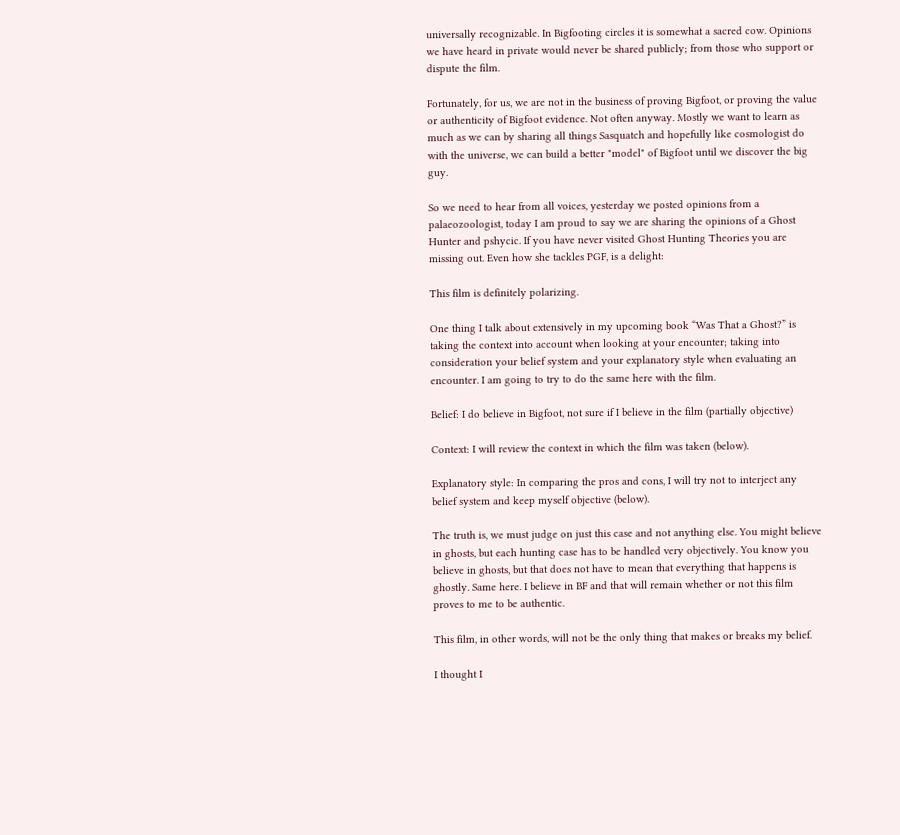universally recognizable. In Bigfooting circles it is somewhat a sacred cow. Opinions we have heard in private would never be shared publicly; from those who support or dispute the film.

Fortunately, for us, we are not in the business of proving Bigfoot, or proving the value or authenticity of Bigfoot evidence. Not often anyway. Mostly we want to learn as much as we can by sharing all things Sasquatch and hopefully like cosmologist do with the universe, we can build a better "model" of Bigfoot until we discover the big guy.

So we need to hear from all voices, yesterday we posted opinions from a palaeozoologist, today I am proud to say we are sharing the opinions of a Ghost Hunter and pshycic. If you have never visited Ghost Hunting Theories you are missing out. Even how she tackles PGF, is a delight:

This film is definitely polarizing.

One thing I talk about extensively in my upcoming book “Was That a Ghost?” is taking the context into account when looking at your encounter; taking into consideration your belief system and your explanatory style when evaluating an encounter. I am going to try to do the same here with the film.

Belief: I do believe in Bigfoot, not sure if I believe in the film (partially objective)

Context: I will review the context in which the film was taken (below).

Explanatory style: In comparing the pros and cons, I will try not to interject any belief system and keep myself objective (below).

The truth is, we must judge on just this case and not anything else. You might believe in ghosts, but each hunting case has to be handled very objectively. You know you believe in ghosts, but that does not have to mean that everything that happens is ghostly. Same here. I believe in BF and that will remain whether or not this film proves to me to be authentic.

This film, in other words, will not be the only thing that makes or breaks my belief.

I thought I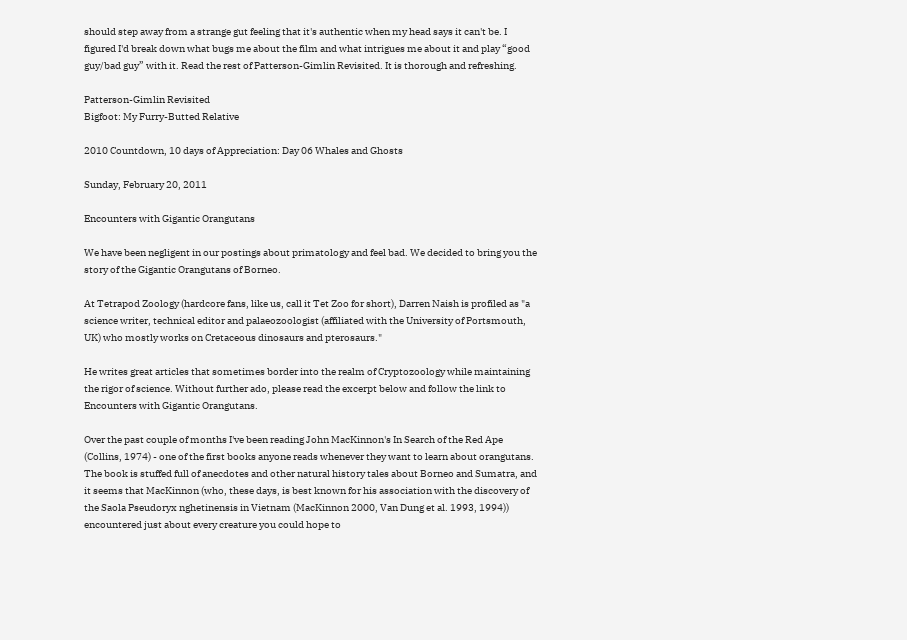should step away from a strange gut feeling that it's authentic when my head says it can't be. I figured I'd break down what bugs me about the film and what intrigues me about it and play “good guy/bad guy” with it. Read the rest of Patterson-Gimlin Revisited. It is thorough and refreshing.

Patterson-Gimlin Revisited
Bigfoot: My Furry-Butted Relative

2010 Countdown, 10 days of Appreciation: Day 06 Whales and Ghosts

Sunday, February 20, 2011

Encounters with Gigantic Orangutans

We have been negligent in our postings about primatology and feel bad. We decided to bring you the story of the Gigantic Orangutans of Borneo.

At Tetrapod Zoology (hardcore fans, like us, call it Tet Zoo for short), Darren Naish is profiled as "a science writer, technical editor and palaeozoologist (affiliated with the University of Portsmouth, UK) who mostly works on Cretaceous dinosaurs and pterosaurs."

He writes great articles that sometimes border into the realm of Cryptozoology while maintaining the rigor of science. Without further ado, please read the excerpt below and follow the link to Encounters with Gigantic Orangutans.

Over the past couple of months I've been reading John MacKinnon's In Search of the Red Ape (Collins, 1974) - one of the first books anyone reads whenever they want to learn about orangutans. The book is stuffed full of anecdotes and other natural history tales about Borneo and Sumatra, and it seems that MacKinnon (who, these days, is best known for his association with the discovery of the Saola Pseudoryx nghetinensis in Vietnam (MacKinnon 2000, Van Dung et al. 1993, 1994)) encountered just about every creature you could hope to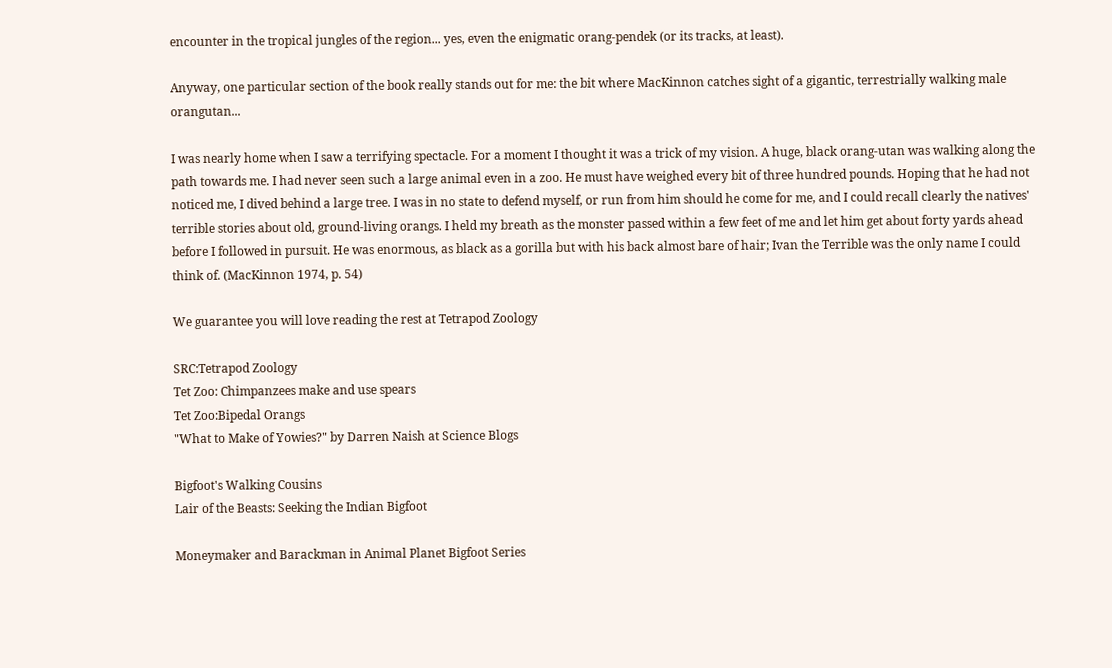encounter in the tropical jungles of the region... yes, even the enigmatic orang-pendek (or its tracks, at least).

Anyway, one particular section of the book really stands out for me: the bit where MacKinnon catches sight of a gigantic, terrestrially walking male orangutan...

I was nearly home when I saw a terrifying spectacle. For a moment I thought it was a trick of my vision. A huge, black orang-utan was walking along the path towards me. I had never seen such a large animal even in a zoo. He must have weighed every bit of three hundred pounds. Hoping that he had not noticed me, I dived behind a large tree. I was in no state to defend myself, or run from him should he come for me, and I could recall clearly the natives' terrible stories about old, ground-living orangs. I held my breath as the monster passed within a few feet of me and let him get about forty yards ahead before I followed in pursuit. He was enormous, as black as a gorilla but with his back almost bare of hair; Ivan the Terrible was the only name I could think of. (MacKinnon 1974, p. 54)

We guarantee you will love reading the rest at Tetrapod Zoology

SRC:Tetrapod Zoology
Tet Zoo: Chimpanzees make and use spears
Tet Zoo:Bipedal Orangs
"What to Make of Yowies?" by Darren Naish at Science Blogs

Bigfoot's Walking Cousins
Lair of the Beasts: Seeking the Indian Bigfoot

Moneymaker and Barackman in Animal Planet Bigfoot Series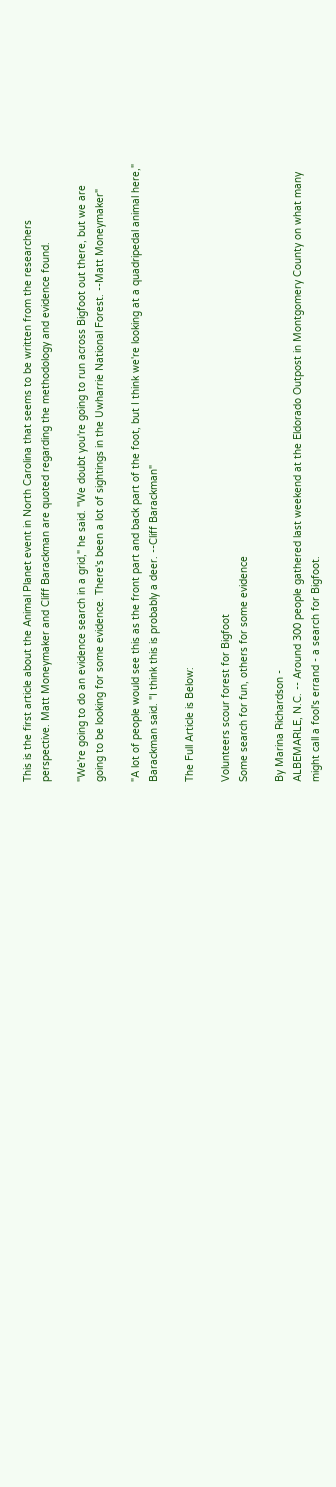This is the first article about the Animal Planet event in North Carolina that seems to be written from the researchers perspective. Matt Moneymaker and Cliff Barackman are quoted regarding the methodology and evidence found.

"We're going to do an evidence search in a grid," he said. "We doubt you're going to run across Bigfoot out there, but we are going to be looking for some evidence. There's been a lot of sightings in the Uwharrie National Forest. --Matt Moneymaker"

"A lot of people would see this as the front part and back part of the foot, but I think we're looking at a quadripedal animal here," Barackman said. "I think this is probably a deer. --Cliff Barackman"

The Full Article is Below:

Volunteers scour forest for Bigfoot
Some search for fun, others for some evidence

By Marina Richardson -
ALBEMARLE, N.C. -- Around 300 people gathered last weekend at the Eldorado Outpost in Montgomery County on what many might call a fool's errand - a search for Bigfoot.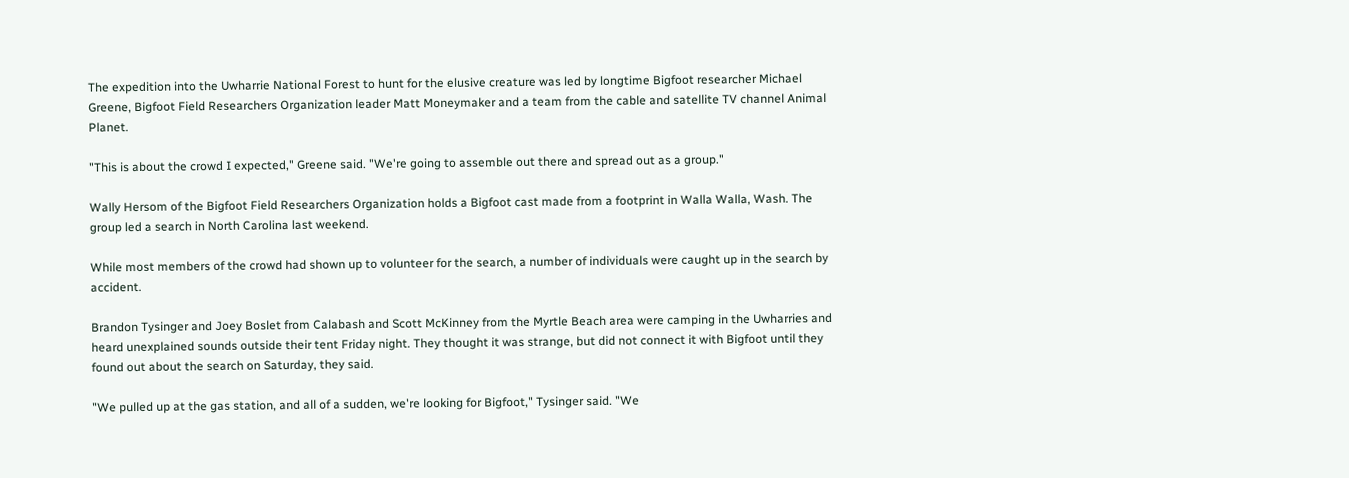The expedition into the Uwharrie National Forest to hunt for the elusive creature was led by longtime Bigfoot researcher Michael Greene, Bigfoot Field Researchers Organization leader Matt Moneymaker and a team from the cable and satellite TV channel Animal Planet.

"This is about the crowd I expected," Greene said. "We're going to assemble out there and spread out as a group."

Wally Hersom of the Bigfoot Field Researchers Organization holds a Bigfoot cast made from a footprint in Walla Walla, Wash. The group led a search in North Carolina last weekend.

While most members of the crowd had shown up to volunteer for the search, a number of individuals were caught up in the search by accident.

Brandon Tysinger and Joey Boslet from Calabash and Scott McKinney from the Myrtle Beach area were camping in the Uwharries and heard unexplained sounds outside their tent Friday night. They thought it was strange, but did not connect it with Bigfoot until they found out about the search on Saturday, they said.

"We pulled up at the gas station, and all of a sudden, we're looking for Bigfoot," Tysinger said. "We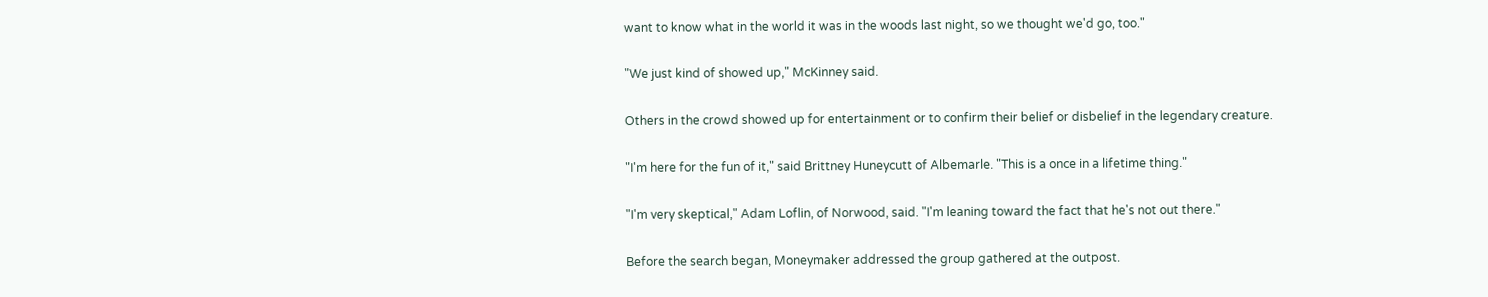want to know what in the world it was in the woods last night, so we thought we'd go, too."

"We just kind of showed up," McKinney said.

Others in the crowd showed up for entertainment or to confirm their belief or disbelief in the legendary creature.

"I'm here for the fun of it," said Brittney Huneycutt of Albemarle. "This is a once in a lifetime thing."

"I'm very skeptical," Adam Loflin, of Norwood, said. "I'm leaning toward the fact that he's not out there."

Before the search began, Moneymaker addressed the group gathered at the outpost.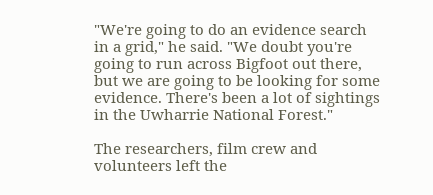"We're going to do an evidence search in a grid," he said. "We doubt you're going to run across Bigfoot out there, but we are going to be looking for some evidence. There's been a lot of sightings in the Uwharrie National Forest."

The researchers, film crew and volunteers left the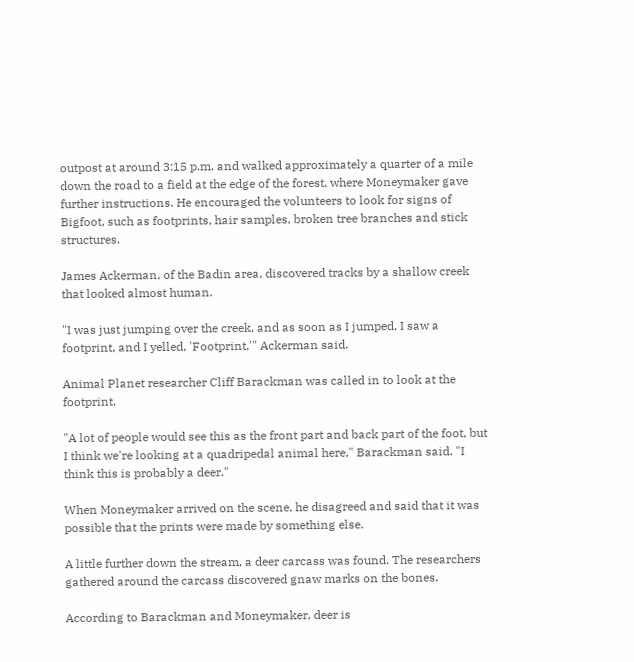outpost at around 3:15 p.m. and walked approximately a quarter of a mile down the road to a field at the edge of the forest, where Moneymaker gave further instructions. He encouraged the volunteers to look for signs of Bigfoot, such as footprints, hair samples, broken tree branches and stick structures.

James Ackerman, of the Badin area, discovered tracks by a shallow creek that looked almost human.

"I was just jumping over the creek, and as soon as I jumped, I saw a footprint, and I yelled, 'Footprint,'" Ackerman said.

Animal Planet researcher Cliff Barackman was called in to look at the footprint.

"A lot of people would see this as the front part and back part of the foot, but I think we're looking at a quadripedal animal here," Barackman said. "I think this is probably a deer."

When Moneymaker arrived on the scene, he disagreed and said that it was possible that the prints were made by something else.

A little further down the stream, a deer carcass was found. The researchers gathered around the carcass discovered gnaw marks on the bones.

According to Barackman and Moneymaker, deer is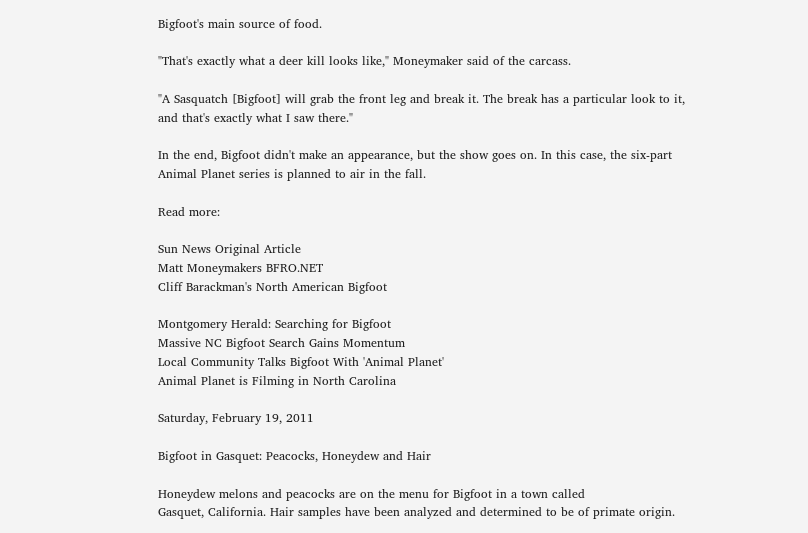Bigfoot's main source of food.

"That's exactly what a deer kill looks like," Moneymaker said of the carcass.

"A Sasquatch [Bigfoot] will grab the front leg and break it. The break has a particular look to it, and that's exactly what I saw there."

In the end, Bigfoot didn't make an appearance, but the show goes on. In this case, the six-part Animal Planet series is planned to air in the fall.

Read more:

Sun News Original Article
Matt Moneymakers BFRO.NET
Cliff Barackman's North American Bigfoot

Montgomery Herald: Searching for Bigfoot
Massive NC Bigfoot Search Gains Momentum
Local Community Talks Bigfoot With 'Animal Planet'
Animal Planet is Filming in North Carolina

Saturday, February 19, 2011

Bigfoot in Gasquet: Peacocks, Honeydew and Hair

Honeydew melons and peacocks are on the menu for Bigfoot in a town called
Gasquet, California. Hair samples have been analyzed and determined to be of primate origin.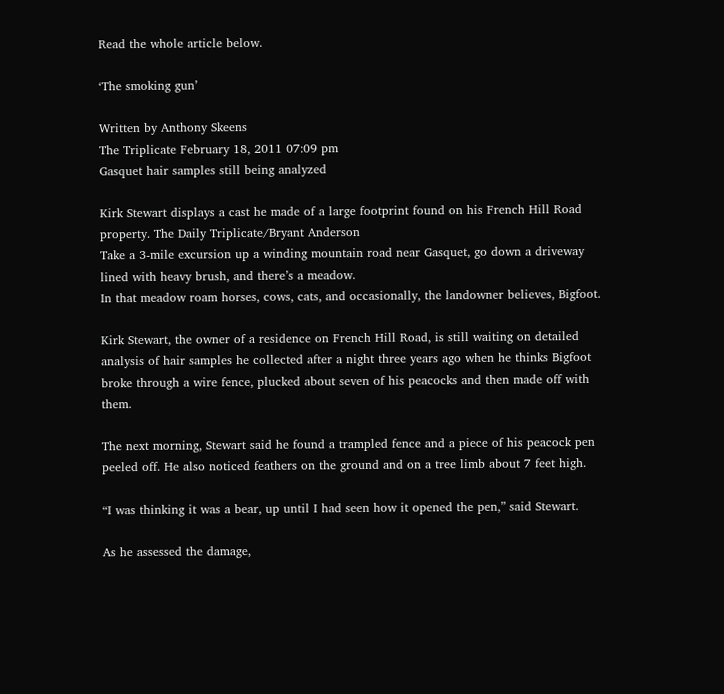Read the whole article below.

‘The smoking gun’

Written by Anthony Skeens
The Triplicate February 18, 2011 07:09 pm
Gasquet hair samples still being analyzed

Kirk Stewart displays a cast he made of a large footprint found on his French Hill Road property. The Daily Triplicate/Bryant Anderson
Take a 3-mile excursion up a winding mountain road near Gasquet, go down a driveway lined with heavy brush, and there’s a meadow.
In that meadow roam horses, cows, cats, and occasionally, the landowner believes, Bigfoot.

Kirk Stewart, the owner of a residence on French Hill Road, is still waiting on detailed analysis of hair samples he collected after a night three years ago when he thinks Bigfoot broke through a wire fence, plucked about seven of his peacocks and then made off with them.

The next morning, Stewart said he found a trampled fence and a piece of his peacock pen peeled off. He also noticed feathers on the ground and on a tree limb about 7 feet high.

“I was thinking it was a bear, up until I had seen how it opened the pen,” said Stewart.

As he assessed the damage,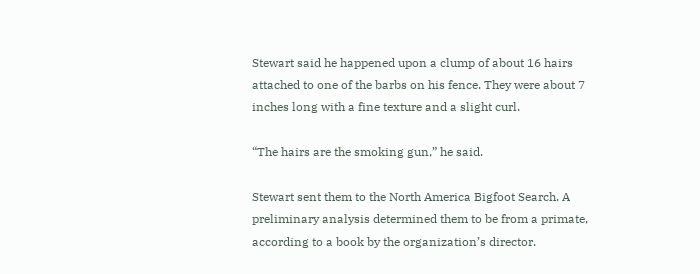Stewart said he happened upon a clump of about 16 hairs attached to one of the barbs on his fence. They were about 7 inches long with a fine texture and a slight curl.

“The hairs are the smoking gun,” he said.

Stewart sent them to the North America Bigfoot Search. A preliminary analysis determined them to be from a primate, according to a book by the organization’s director.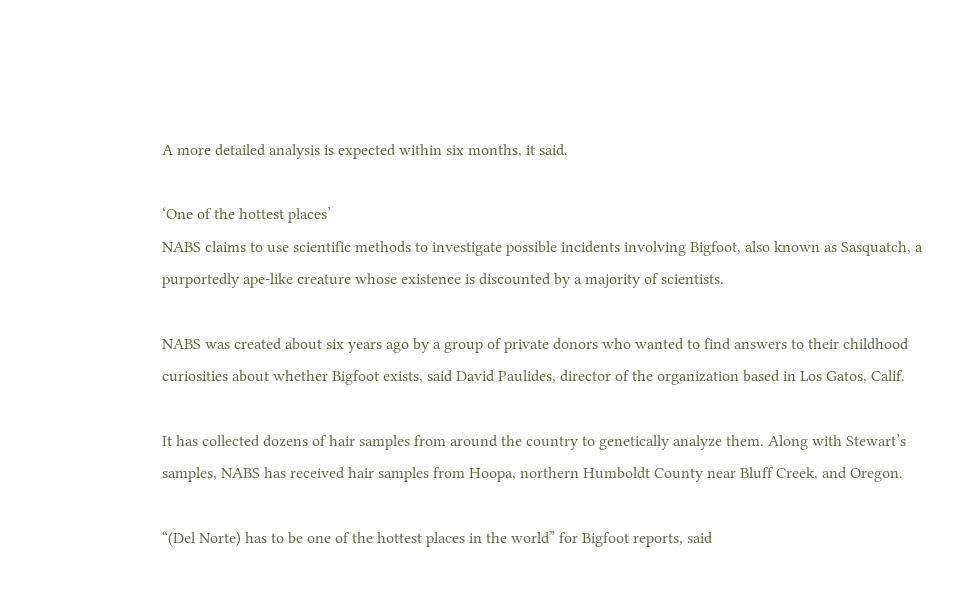A more detailed analysis is expected within six months, it said.

‘One of the hottest places’
NABS claims to use scientific methods to investigate possible incidents involving Bigfoot, also known as Sasquatch, a purportedly ape-like creature whose existence is discounted by a majority of scientists.

NABS was created about six years ago by a group of private donors who wanted to find answers to their childhood curiosities about whether Bigfoot exists, said David Paulides, director of the organization based in Los Gatos, Calif.

It has collected dozens of hair samples from around the country to genetically analyze them. Along with Stewart’s samples, NABS has received hair samples from Hoopa, northern Humboldt County near Bluff Creek, and Oregon.

“(Del Norte) has to be one of the hottest places in the world” for Bigfoot reports, said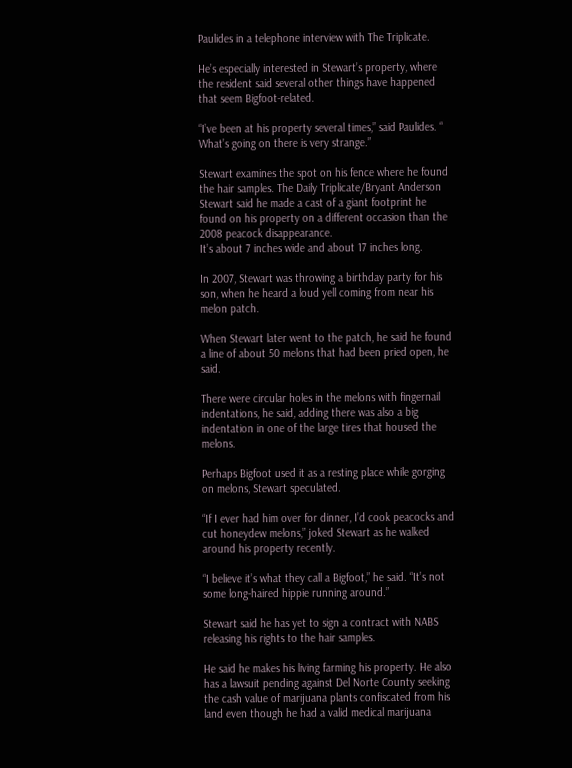Paulides in a telephone interview with The Triplicate.

He’s especially interested in Stewart’s property, where the resident said several other things have happened that seem Bigfoot-related.

“I’ve been at his property several times,” said Paulides. “ What’s going on there is very strange.”

Stewart examines the spot on his fence where he found the hair samples. The Daily Triplicate/Bryant Anderson
Stewart said he made a cast of a giant footprint he found on his property on a different occasion than the 2008 peacock disappearance.
It’s about 7 inches wide and about 17 inches long.

In 2007, Stewart was throwing a birthday party for his son, when he heard a loud yell coming from near his melon patch.

When Stewart later went to the patch, he said he found a line of about 50 melons that had been pried open, he said.

There were circular holes in the melons with fingernail indentations, he said, adding there was also a big indentation in one of the large tires that housed the melons.

Perhaps Bigfoot used it as a resting place while gorging on melons, Stewart speculated.

“If I ever had him over for dinner, I’d cook peacocks and cut honeydew melons,” joked Stewart as he walked around his property recently.

“I believe it’s what they call a Bigfoot,” he said. “It’s not some long-haired hippie running around.”

Stewart said he has yet to sign a contract with NABS releasing his rights to the hair samples.

He said he makes his living farming his property. He also has a lawsuit pending against Del Norte County seeking the cash value of marijuana plants confiscated from his land even though he had a valid medical marijuana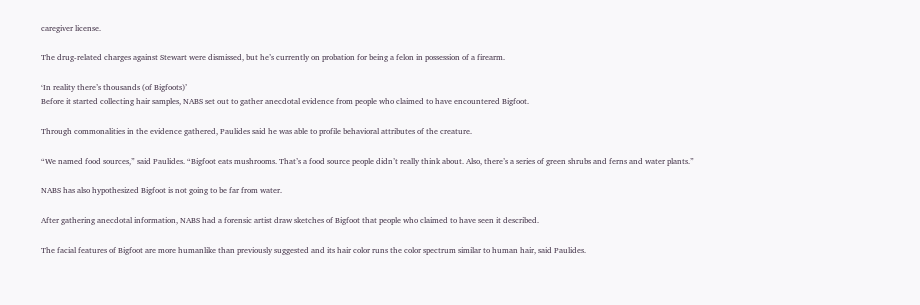caregiver license.

The drug-related charges against Stewart were dismissed, but he’s currently on probation for being a felon in possession of a firearm.

‘In reality there’s thousands (of Bigfoots)’
Before it started collecting hair samples, NABS set out to gather anecdotal evidence from people who claimed to have encountered Bigfoot.

Through commonalities in the evidence gathered, Paulides said he was able to profile behavioral attributes of the creature.

“We named food sources,” said Paulides. “Bigfoot eats mushrooms. That’s a food source people didn’t really think about. Also, there’s a series of green shrubs and ferns and water plants.”

NABS has also hypothesized Bigfoot is not going to be far from water.

After gathering anecdotal information, NABS had a forensic artist draw sketches of Bigfoot that people who claimed to have seen it described.

The facial features of Bigfoot are more humanlike than previously suggested and its hair color runs the color spectrum similar to human hair, said Paulides.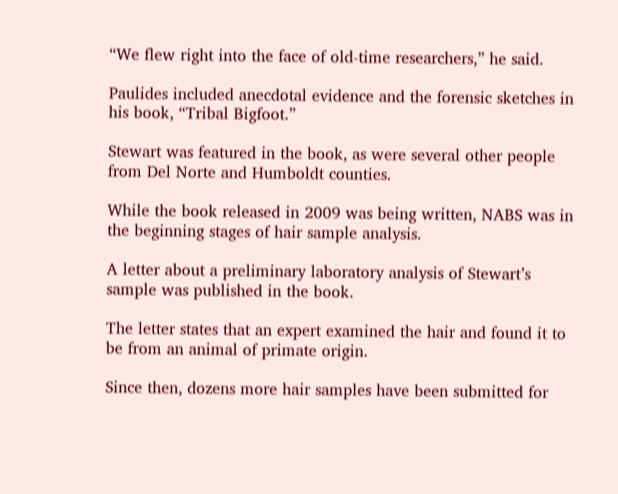“We flew right into the face of old-time researchers,” he said.

Paulides included anecdotal evidence and the forensic sketches in his book, “Tribal Bigfoot.”

Stewart was featured in the book, as were several other people from Del Norte and Humboldt counties.

While the book released in 2009 was being written, NABS was in the beginning stages of hair sample analysis.

A letter about a preliminary laboratory analysis of Stewart’s sample was published in the book.

The letter states that an expert examined the hair and found it to be from an animal of primate origin.

Since then, dozens more hair samples have been submitted for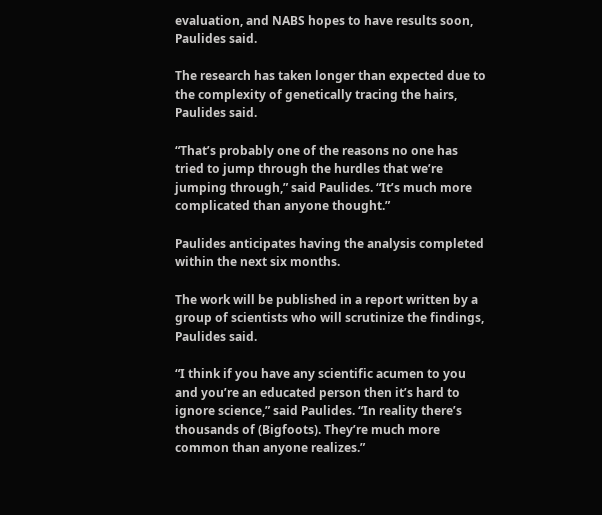evaluation, and NABS hopes to have results soon, Paulides said.

The research has taken longer than expected due to the complexity of genetically tracing the hairs, Paulides said.

“That’s probably one of the reasons no one has tried to jump through the hurdles that we’re jumping through,” said Paulides. “It’s much more complicated than anyone thought.”

Paulides anticipates having the analysis completed within the next six months.

The work will be published in a report written by a group of scientists who will scrutinize the findings, Paulides said.

“I think if you have any scientific acumen to you and you’re an educated person then it’s hard to ignore science,” said Paulides. “In reality there’s thousands of (Bigfoots). They’re much more common than anyone realizes.”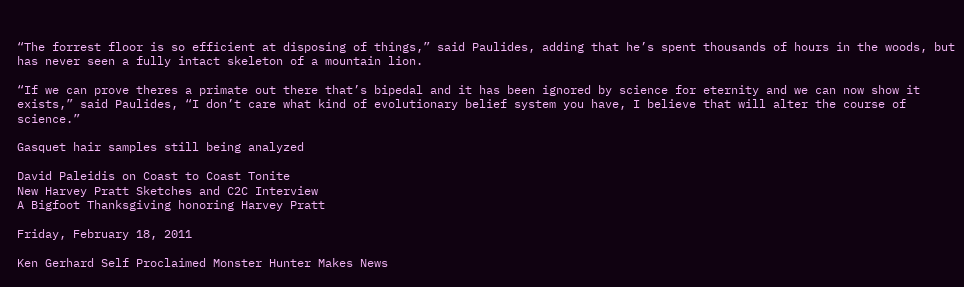“The forrest floor is so efficient at disposing of things,” said Paulides, adding that he’s spent thousands of hours in the woods, but has never seen a fully intact skeleton of a mountain lion.

“If we can prove theres a primate out there that’s bipedal and it has been ignored by science for eternity and we can now show it exists,” said Paulides, “I don’t care what kind of evolutionary belief system you have, I believe that will alter the course of science.”

Gasquet hair samples still being analyzed

David Paleidis on Coast to Coast Tonite
New Harvey Pratt Sketches and C2C Interview
A Bigfoot Thanksgiving honoring Harvey Pratt

Friday, February 18, 2011

Ken Gerhard Self Proclaimed Monster Hunter Makes News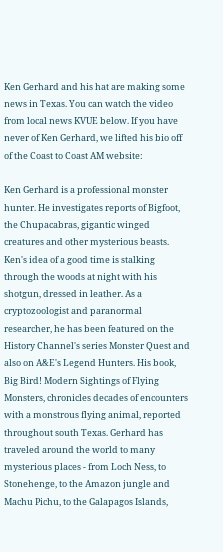Ken Gerhard and his hat are making some news in Texas. You can watch the video from local news KVUE below. If you have never of Ken Gerhard, we lifted his bio off of the Coast to Coast AM website:

Ken Gerhard is a professional monster hunter. He investigates reports of Bigfoot, the Chupacabras, gigantic winged creatures and other mysterious beasts. Ken's idea of a good time is stalking through the woods at night with his shotgun, dressed in leather. As a cryptozoologist and paranormal researcher, he has been featured on the History Channel's series Monster Quest and also on A&E's Legend Hunters. His book, Big Bird! Modern Sightings of Flying Monsters, chronicles decades of encounters with a monstrous flying animal, reported throughout south Texas. Gerhard has traveled around the world to many mysterious places - from Loch Ness, to Stonehenge, to the Amazon jungle and Machu Pichu, to the Galapagos Islands,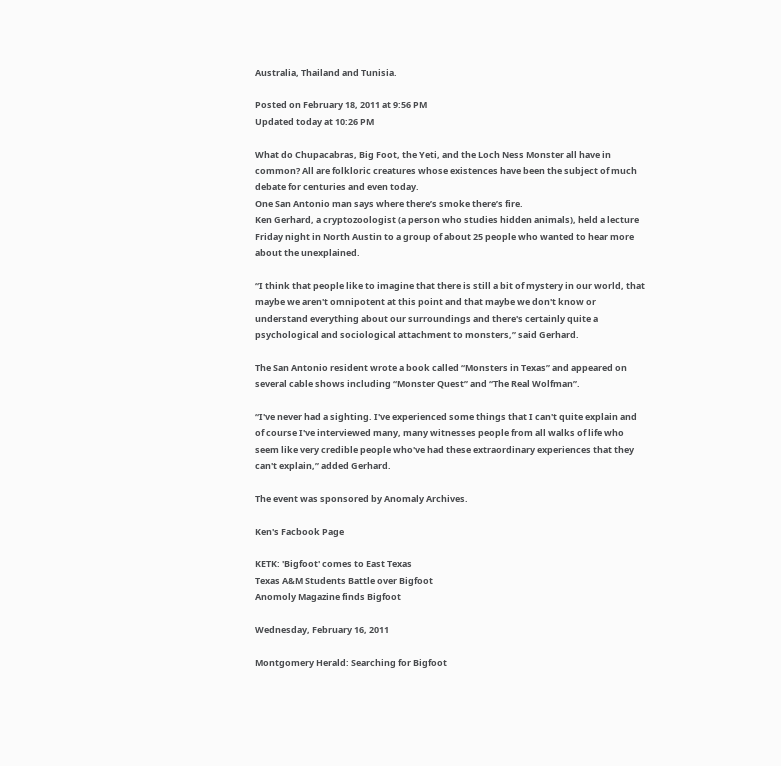Australia, Thailand and Tunisia.

Posted on February 18, 2011 at 9:56 PM
Updated today at 10:26 PM

What do Chupacabras, Big Foot, the Yeti, and the Loch Ness Monster all have in common? All are folkloric creatures whose existences have been the subject of much debate for centuries and even today.
One San Antonio man says where there’s smoke there’s fire.
Ken Gerhard, a cryptozoologist (a person who studies hidden animals), held a lecture Friday night in North Austin to a group of about 25 people who wanted to hear more about the unexplained.

“I think that people like to imagine that there is still a bit of mystery in our world, that maybe we aren't omnipotent at this point and that maybe we don't know or understand everything about our surroundings and there's certainly quite a psychological and sociological attachment to monsters,” said Gerhard.

The San Antonio resident wrote a book called “Monsters in Texas” and appeared on several cable shows including “Monster Quest” and “The Real Wolfman”.

“I've never had a sighting. I've experienced some things that I can't quite explain and of course I've interviewed many, many witnesses people from all walks of life who seem like very credible people who've had these extraordinary experiences that they can't explain,” added Gerhard.

The event was sponsored by Anomaly Archives.

Ken's Facbook Page

KETK: 'Bigfoot' comes to East Texas
Texas A&M Students Battle over Bigfoot
Anomoly Magazine finds Bigfoot

Wednesday, February 16, 2011

Montgomery Herald: Searching for Bigfoot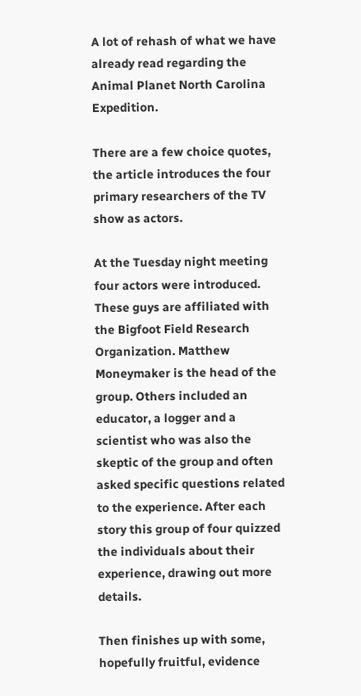A lot of rehash of what we have already read regarding the Animal Planet North Carolina Expedition.

There are a few choice quotes, the article introduces the four primary researchers of the TV show as actors.

At the Tuesday night meeting four actors were introduced. These guys are affiliated with the Bigfoot Field Research Organization. Matthew Moneymaker is the head of the group. Others included an educator, a logger and a scientist who was also the skeptic of the group and often asked specific questions related to the experience. After each story this group of four quizzed the individuals about their experience, drawing out more details.

Then finishes up with some, hopefully fruitful, evidence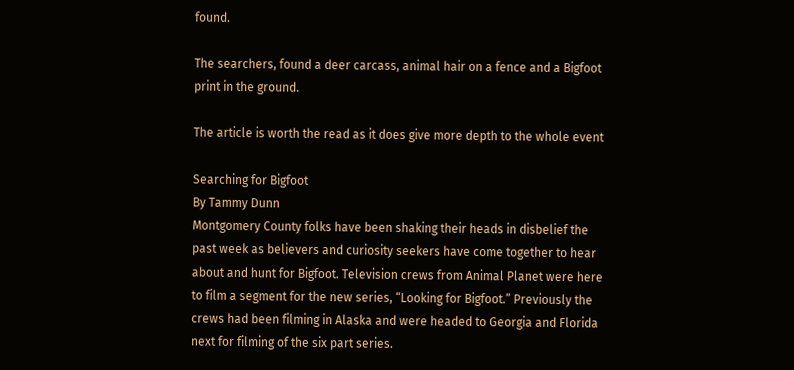found.

The searchers, found a deer carcass, animal hair on a fence and a Bigfoot print in the ground.

The article is worth the read as it does give more depth to the whole event

Searching for Bigfoot
By Tammy Dunn
Montgomery County folks have been shaking their heads in disbelief the past week as believers and curiosity seekers have come together to hear about and hunt for Bigfoot. Television crews from Animal Planet were here to film a segment for the new series, “Looking for Bigfoot.” Previously the crews had been filming in Alaska and were headed to Georgia and Florida next for filming of the six part series.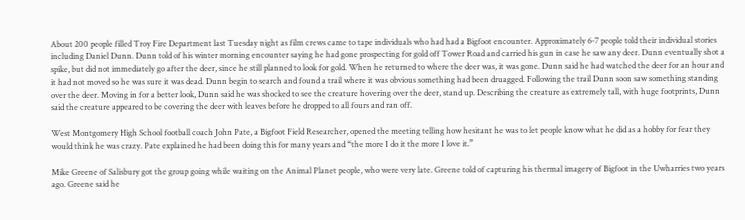About 200 people filled Troy Fire Department last Tuesday night as film crews came to tape individuals who had had a Bigfoot encounter. Approximately 6-7 people told their individual stories including Daniel Dunn. Dunn told of his winter morning encounter saying he had gone prospecting for gold off Tower Road and carried his gun in case he saw any deer. Dunn eventually shot a spike, but did not immediately go after the deer, since he still planned to look for gold. When he returned to where the deer was, it was gone. Dunn said he had watched the deer for an hour and it had not moved so he was sure it was dead. Dunn begin to search and found a trail where it was obvious something had been druagged. Following the trail Dunn soon saw something standing over the deer. Moving in for a better look, Dunn said he was shocked to see the creature hovering over the deer, stand up. Describing the creature as extremely tall, with huge footprints, Dunn said the creature appeared to be covering the deer with leaves before he dropped to all fours and ran off.

West Montgomery High School football coach John Pate, a Bigfoot Field Researcher, opened the meeting telling how hesitant he was to let people know what he did as a hobby for fear they would think he was crazy. Pate explained he had been doing this for many years and “the more I do it the more I love it.”

Mike Greene of Salisbury got the group going while waiting on the Animal Planet people, who were very late. Greene told of capturing his thermal imagery of Bigfoot in the Uwharries two years ago. Greene said he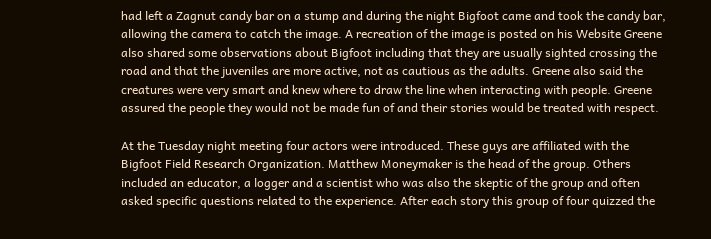had left a Zagnut candy bar on a stump and during the night Bigfoot came and took the candy bar, allowing the camera to catch the image. A recreation of the image is posted on his Website Greene also shared some observations about Bigfoot including that they are usually sighted crossing the road and that the juveniles are more active, not as cautious as the adults. Greene also said the creatures were very smart and knew where to draw the line when interacting with people. Greene assured the people they would not be made fun of and their stories would be treated with respect.

At the Tuesday night meeting four actors were introduced. These guys are affiliated with the Bigfoot Field Research Organization. Matthew Moneymaker is the head of the group. Others included an educator, a logger and a scientist who was also the skeptic of the group and often asked specific questions related to the experience. After each story this group of four quizzed the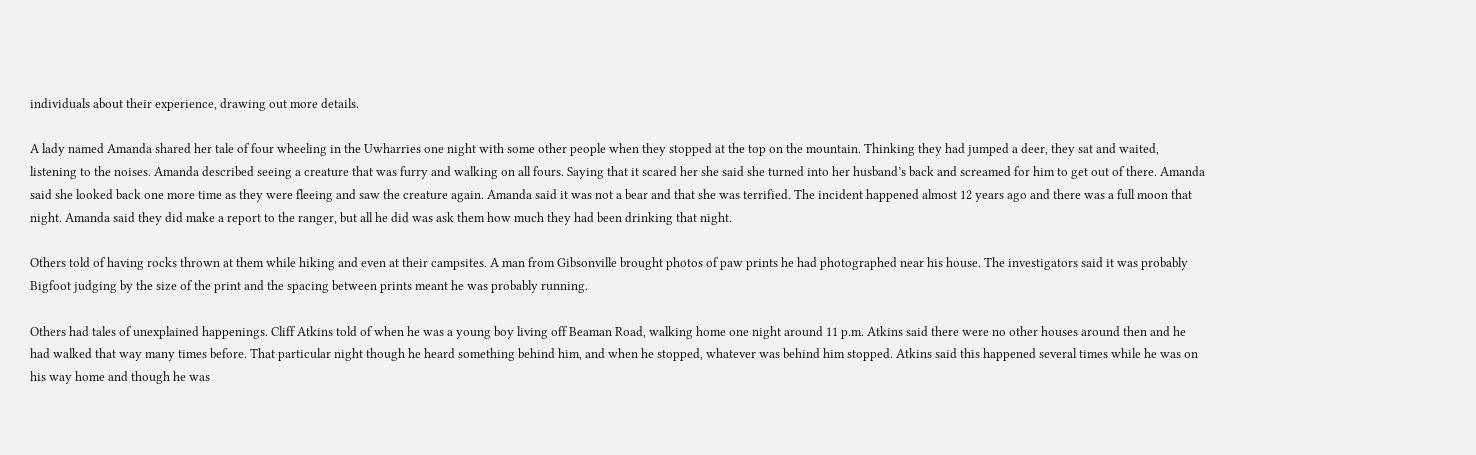individuals about their experience, drawing out more details.

A lady named Amanda shared her tale of four wheeling in the Uwharries one night with some other people when they stopped at the top on the mountain. Thinking they had jumped a deer, they sat and waited, listening to the noises. Amanda described seeing a creature that was furry and walking on all fours. Saying that it scared her she said she turned into her husband’s back and screamed for him to get out of there. Amanda said she looked back one more time as they were fleeing and saw the creature again. Amanda said it was not a bear and that she was terrified. The incident happened almost 12 years ago and there was a full moon that night. Amanda said they did make a report to the ranger, but all he did was ask them how much they had been drinking that night.

Others told of having rocks thrown at them while hiking and even at their campsites. A man from Gibsonville brought photos of paw prints he had photographed near his house. The investigators said it was probably Bigfoot judging by the size of the print and the spacing between prints meant he was probably running.

Others had tales of unexplained happenings. Cliff Atkins told of when he was a young boy living off Beaman Road, walking home one night around 11 p.m. Atkins said there were no other houses around then and he had walked that way many times before. That particular night though he heard something behind him, and when he stopped, whatever was behind him stopped. Atkins said this happened several times while he was on his way home and though he was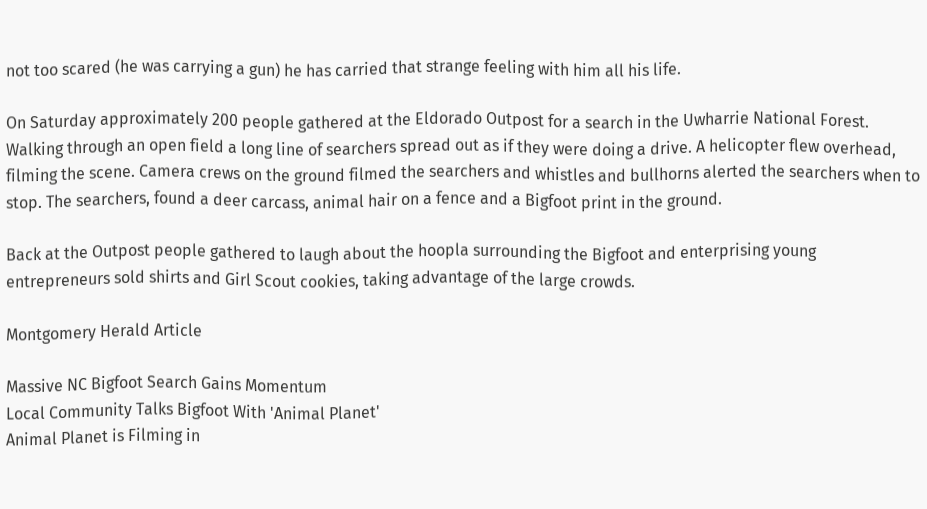not too scared (he was carrying a gun) he has carried that strange feeling with him all his life.

On Saturday approximately 200 people gathered at the Eldorado Outpost for a search in the Uwharrie National Forest. Walking through an open field a long line of searchers spread out as if they were doing a drive. A helicopter flew overhead, filming the scene. Camera crews on the ground filmed the searchers and whistles and bullhorns alerted the searchers when to stop. The searchers, found a deer carcass, animal hair on a fence and a Bigfoot print in the ground.

Back at the Outpost people gathered to laugh about the hoopla surrounding the Bigfoot and enterprising young entrepreneurs sold shirts and Girl Scout cookies, taking advantage of the large crowds.

Montgomery Herald Article

Massive NC Bigfoot Search Gains Momentum
Local Community Talks Bigfoot With 'Animal Planet'
Animal Planet is Filming in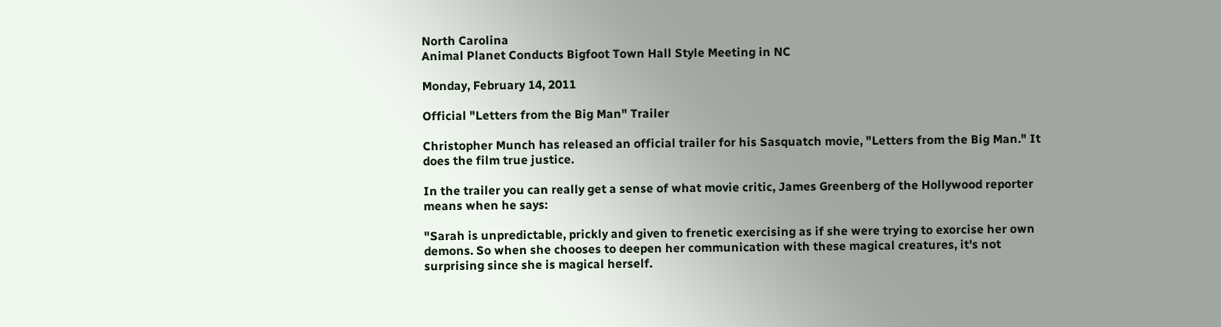North Carolina
Animal Planet Conducts Bigfoot Town Hall Style Meeting in NC

Monday, February 14, 2011

Official "Letters from the Big Man" Trailer

Christopher Munch has released an official trailer for his Sasquatch movie, "Letters from the Big Man." It does the film true justice.

In the trailer you can really get a sense of what movie critic, James Greenberg of the Hollywood reporter means when he says:

"Sarah is unpredictable, prickly and given to frenetic exercising as if she were trying to exorcise her own demons. So when she chooses to deepen her communication with these magical creatures, it's not surprising since she is magical herself.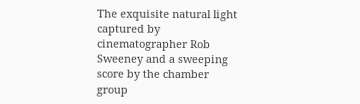The exquisite natural light captured by cinematographer Rob Sweeney and a sweeping score by the chamber group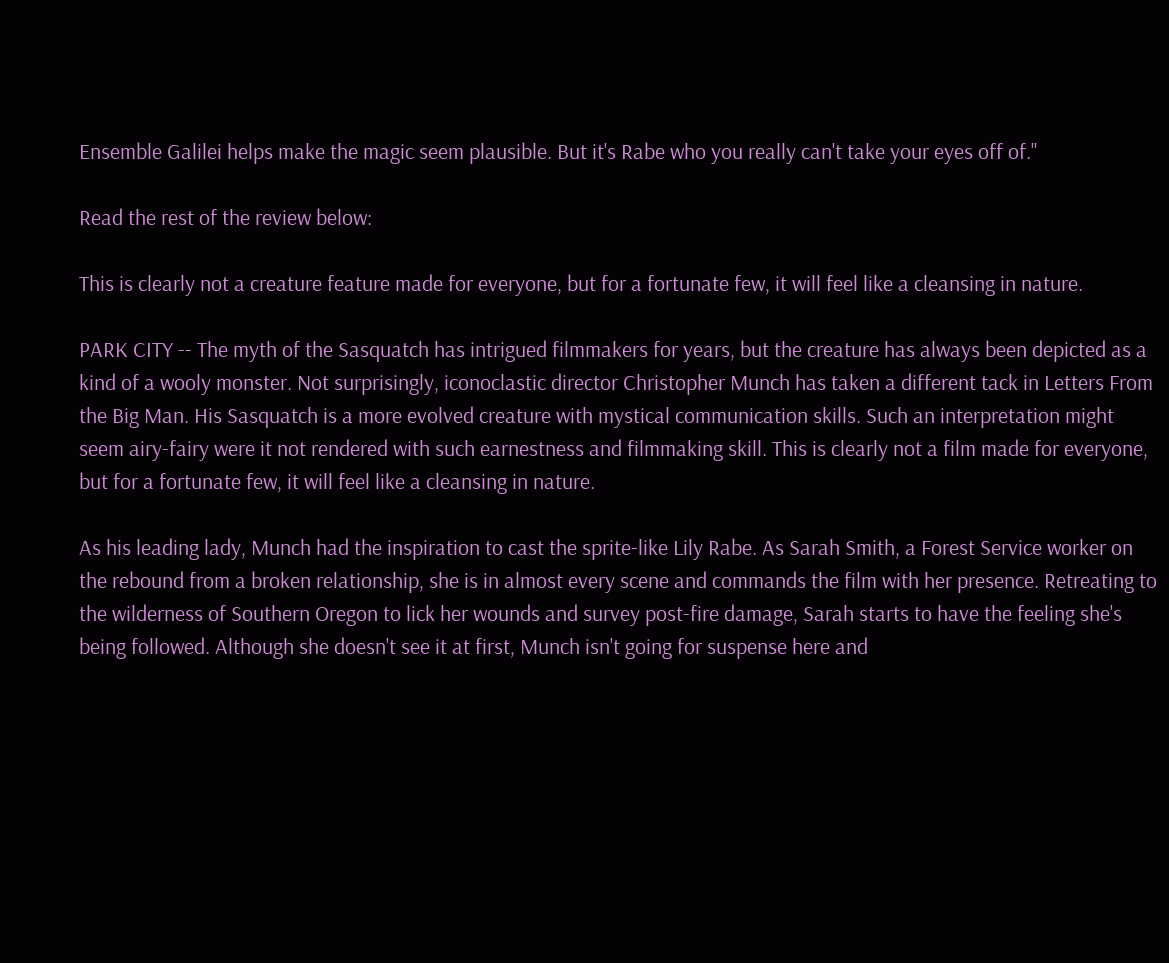Ensemble Galilei helps make the magic seem plausible. But it's Rabe who you really can't take your eyes off of."

Read the rest of the review below:

This is clearly not a creature feature made for everyone, but for a fortunate few, it will feel like a cleansing in nature.

PARK CITY -- The myth of the Sasquatch has intrigued filmmakers for years, but the creature has always been depicted as a kind of a wooly monster. Not surprisingly, iconoclastic director Christopher Munch has taken a different tack in Letters From the Big Man. His Sasquatch is a more evolved creature with mystical communication skills. Such an interpretation might seem airy-fairy were it not rendered with such earnestness and filmmaking skill. This is clearly not a film made for everyone, but for a fortunate few, it will feel like a cleansing in nature.

As his leading lady, Munch had the inspiration to cast the sprite-like Lily Rabe. As Sarah Smith, a Forest Service worker on the rebound from a broken relationship, she is in almost every scene and commands the film with her presence. Retreating to the wilderness of Southern Oregon to lick her wounds and survey post-fire damage, Sarah starts to have the feeling she's being followed. Although she doesn't see it at first, Munch isn't going for suspense here and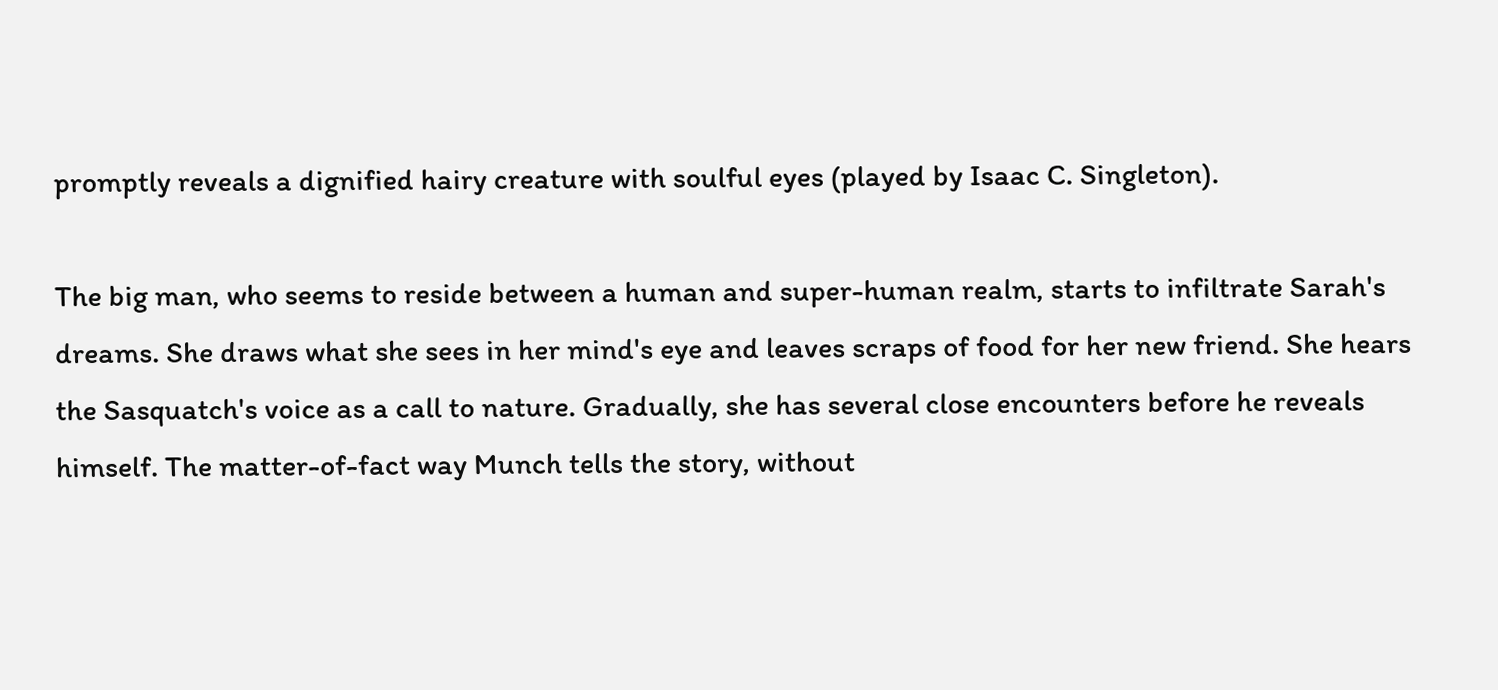promptly reveals a dignified hairy creature with soulful eyes (played by Isaac C. Singleton).

The big man, who seems to reside between a human and super-human realm, starts to infiltrate Sarah's dreams. She draws what she sees in her mind's eye and leaves scraps of food for her new friend. She hears the Sasquatch's voice as a call to nature. Gradually, she has several close encounters before he reveals himself. The matter-of-fact way Munch tells the story, without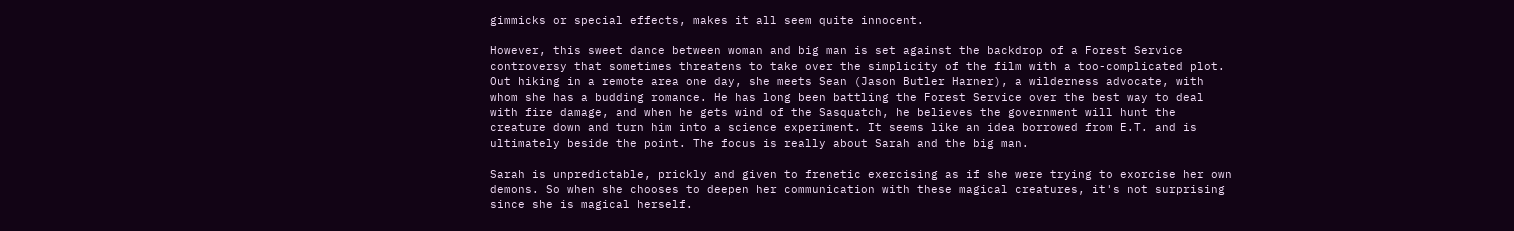gimmicks or special effects, makes it all seem quite innocent.

However, this sweet dance between woman and big man is set against the backdrop of a Forest Service controversy that sometimes threatens to take over the simplicity of the film with a too-complicated plot. Out hiking in a remote area one day, she meets Sean (Jason Butler Harner), a wilderness advocate, with whom she has a budding romance. He has long been battling the Forest Service over the best way to deal with fire damage, and when he gets wind of the Sasquatch, he believes the government will hunt the creature down and turn him into a science experiment. It seems like an idea borrowed from E.T. and is ultimately beside the point. The focus is really about Sarah and the big man.

Sarah is unpredictable, prickly and given to frenetic exercising as if she were trying to exorcise her own demons. So when she chooses to deepen her communication with these magical creatures, it's not surprising since she is magical herself.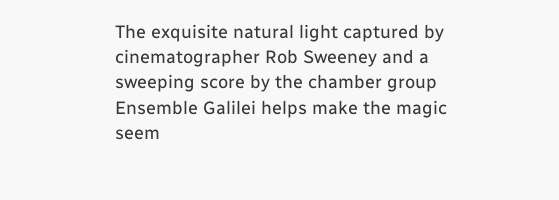The exquisite natural light captured by cinematographer Rob Sweeney and a sweeping score by the chamber group Ensemble Galilei helps make the magic seem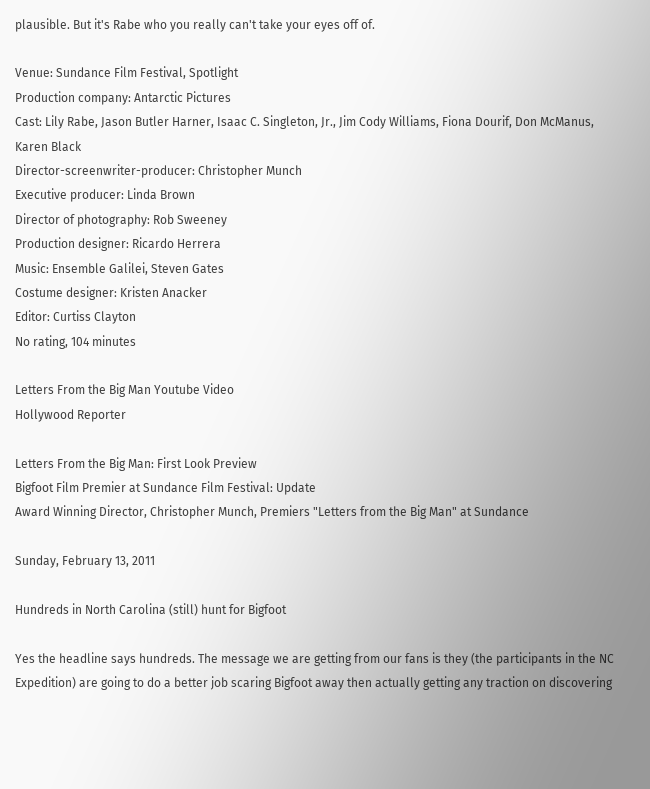plausible. But it's Rabe who you really can't take your eyes off of.

Venue: Sundance Film Festival, Spotlight
Production company: Antarctic Pictures
Cast: Lily Rabe, Jason Butler Harner, Isaac C. Singleton, Jr., Jim Cody Williams, Fiona Dourif, Don McManus, Karen Black
Director-screenwriter-producer: Christopher Munch
Executive producer: Linda Brown
Director of photography: Rob Sweeney
Production designer: Ricardo Herrera
Music: Ensemble Galilei, Steven Gates
Costume designer: Kristen Anacker
Editor: Curtiss Clayton
No rating, 104 minutes

Letters From the Big Man Youtube Video
Hollywood Reporter

Letters From the Big Man: First Look Preview
Bigfoot Film Premier at Sundance Film Festival: Update
Award Winning Director, Christopher Munch, Premiers "Letters from the Big Man" at Sundance

Sunday, February 13, 2011

Hundreds in North Carolina (still) hunt for Bigfoot

Yes the headline says hundreds. The message we are getting from our fans is they (the participants in the NC Expedition) are going to do a better job scaring Bigfoot away then actually getting any traction on discovering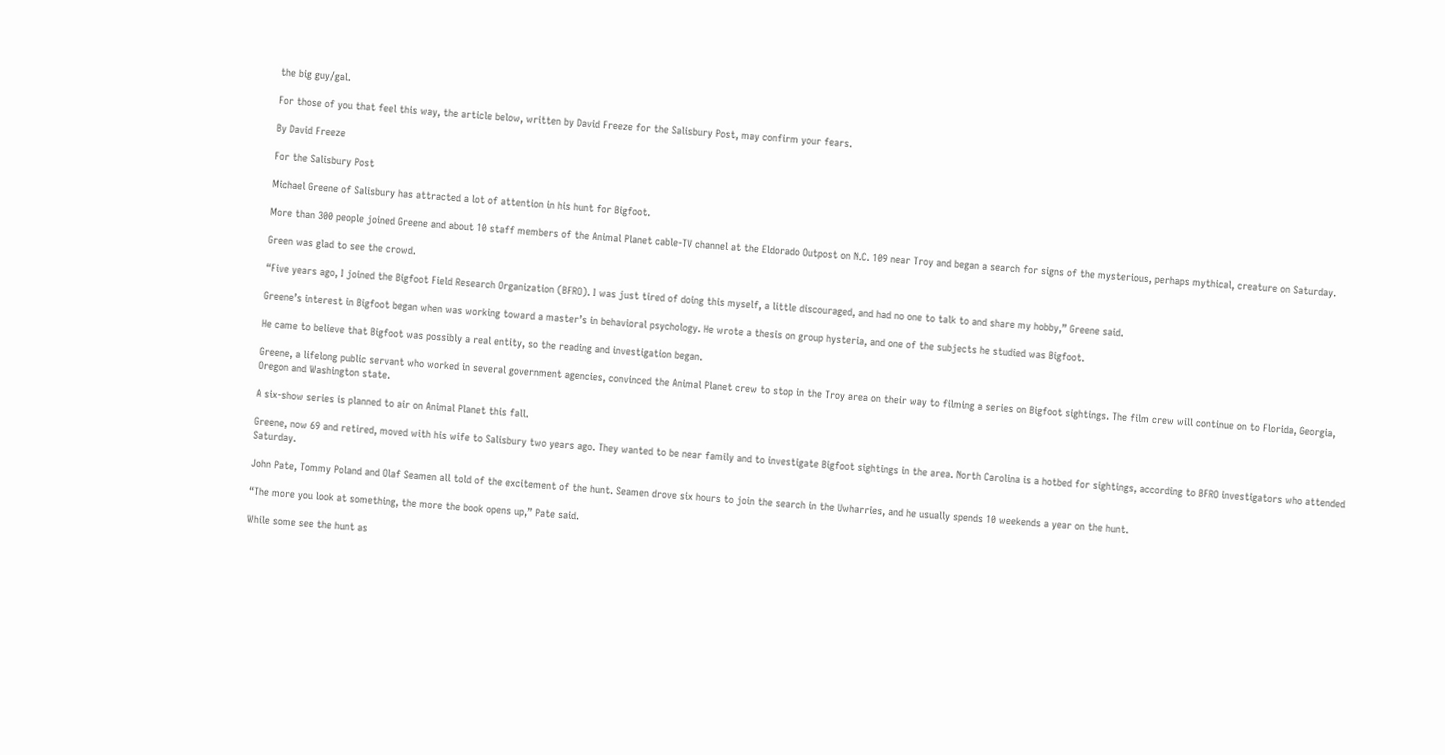the big guy/gal.

For those of you that feel this way, the article below, written by David Freeze for the Salisbury Post, may confirm your fears.

By David Freeze

For the Salisbury Post

Michael Greene of Salisbury has attracted a lot of attention in his hunt for Bigfoot.

More than 300 people joined Greene and about 10 staff members of the Animal Planet cable-TV channel at the Eldorado Outpost on N.C. 109 near Troy and began a search for signs of the mysterious, perhaps mythical, creature on Saturday.

Green was glad to see the crowd.

“Five years ago, I joined the Bigfoot Field Research Organization (BFRO). I was just tired of doing this myself, a little discouraged, and had no one to talk to and share my hobby,” Greene said.

Greene’s interest in Bigfoot began when was working toward a master’s in behavioral psychology. He wrote a thesis on group hysteria, and one of the subjects he studied was Bigfoot.

He came to believe that Bigfoot was possibly a real entity, so the reading and investigation began.

Greene, a lifelong public servant who worked in several government agencies, convinced the Animal Planet crew to stop in the Troy area on their way to filming a series on Bigfoot sightings. The film crew will continue on to Florida, Georgia, Oregon and Washington state.

A six-show series is planned to air on Animal Planet this fall.

Greene, now 69 and retired, moved with his wife to Salisbury two years ago. They wanted to be near family and to investigate Bigfoot sightings in the area. North Carolina is a hotbed for sightings, according to BFRO investigators who attended Saturday.

John Pate, Tommy Poland and Olaf Seamen all told of the excitement of the hunt. Seamen drove six hours to join the search in the Uwharries, and he usually spends 10 weekends a year on the hunt.

“The more you look at something, the more the book opens up,” Pate said.

While some see the hunt as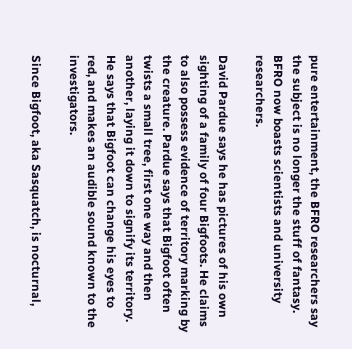pure entertainment, the BFRO researchers say the subject is no longer the stuff of fantasy. BFRO now boasts scientists and university researchers.

David Pardue says he has pictures of his own sighting of a family of four Bigfoots. He claims to also possess evidence of territory marking by the creature. Pardue says that Bigfoot often twists a small tree, first one way and then another, laying it down to signify its territory. He says that Bigfoot can change his eyes to red, and makes an audible sound known to the investigators.

Since Bigfoot, aka Sasquatch, is nocturnal,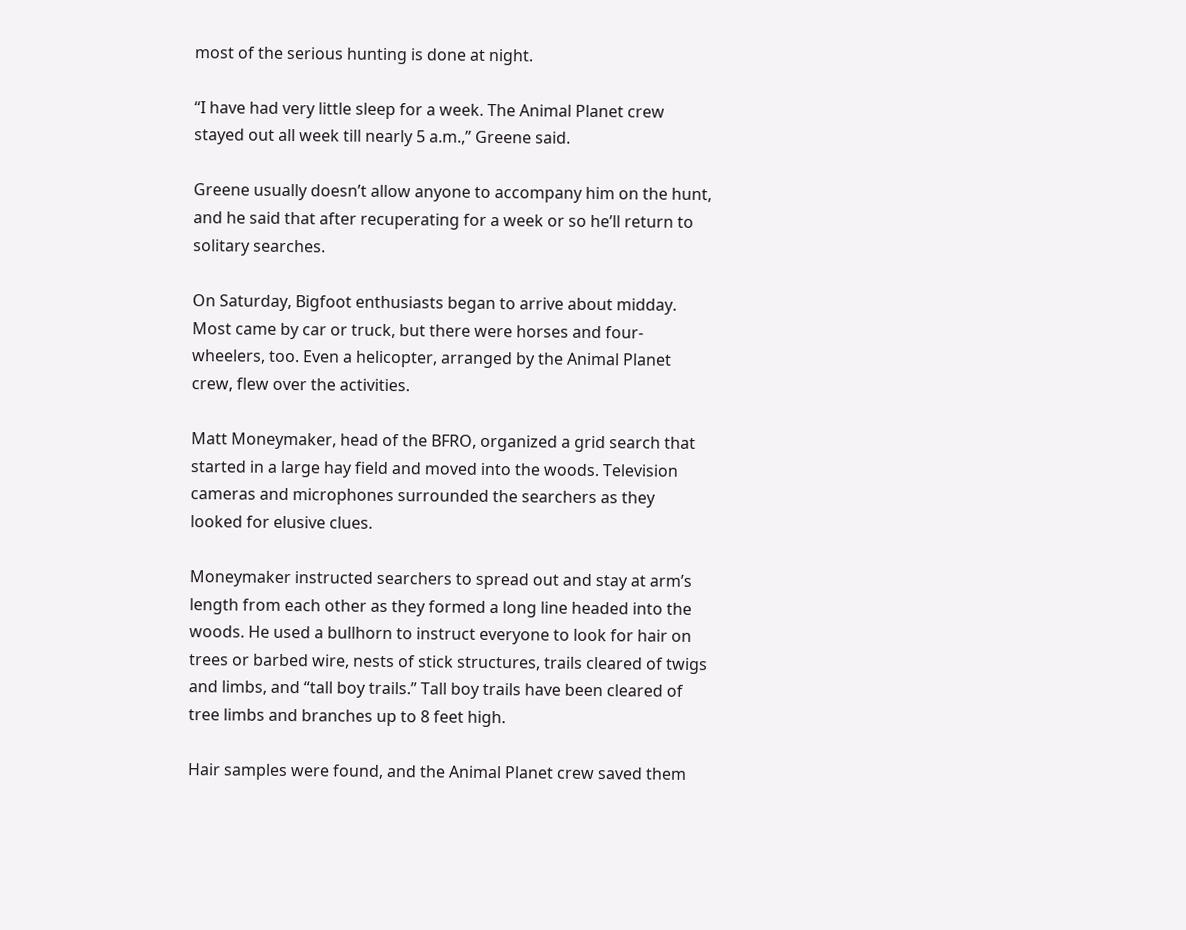most of the serious hunting is done at night.

“I have had very little sleep for a week. The Animal Planet crew stayed out all week till nearly 5 a.m.,” Greene said.

Greene usually doesn’t allow anyone to accompany him on the hunt, and he said that after recuperating for a week or so he’ll return to solitary searches.

On Saturday, Bigfoot enthusiasts began to arrive about midday. Most came by car or truck, but there were horses and four-wheelers, too. Even a helicopter, arranged by the Animal Planet crew, flew over the activities.

Matt Moneymaker, head of the BFRO, organized a grid search that started in a large hay field and moved into the woods. Television cameras and microphones surrounded the searchers as they looked for elusive clues.

Moneymaker instructed searchers to spread out and stay at arm’s length from each other as they formed a long line headed into the woods. He used a bullhorn to instruct everyone to look for hair on trees or barbed wire, nests of stick structures, trails cleared of twigs and limbs, and “tall boy trails.” Tall boy trails have been cleared of tree limbs and branches up to 8 feet high.

Hair samples were found, and the Animal Planet crew saved them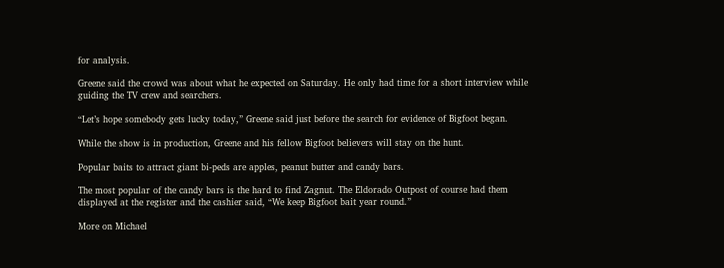for analysis.

Greene said the crowd was about what he expected on Saturday. He only had time for a short interview while guiding the TV crew and searchers.

“Let’s hope somebody gets lucky today,” Greene said just before the search for evidence of Bigfoot began.

While the show is in production, Greene and his fellow Bigfoot believers will stay on the hunt.

Popular baits to attract giant bi-peds are apples, peanut butter and candy bars.

The most popular of the candy bars is the hard to find Zagnut. The Eldorado Outpost of course had them displayed at the register and the cashier said, “We keep Bigfoot bait year round.”

More on Michael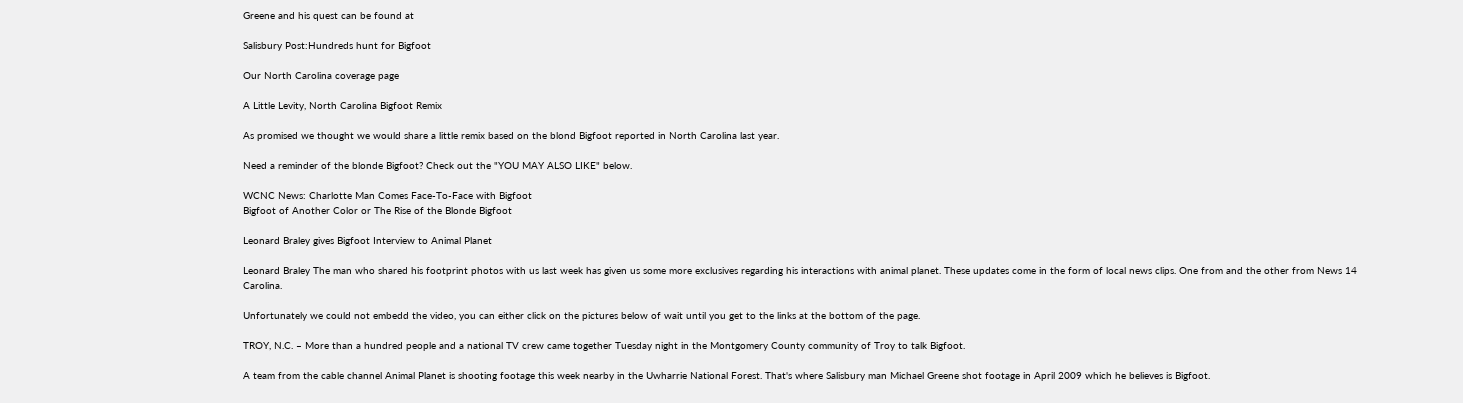Greene and his quest can be found at

Salisbury Post:Hundreds hunt for Bigfoot

Our North Carolina coverage page

A Little Levity, North Carolina Bigfoot Remix

As promised we thought we would share a little remix based on the blond Bigfoot reported in North Carolina last year.

Need a reminder of the blonde Bigfoot? Check out the "YOU MAY ALSO LIKE" below.

WCNC News: Charlotte Man Comes Face-To-Face with Bigfoot
Bigfoot of Another Color or The Rise of the Blonde Bigfoot

Leonard Braley gives Bigfoot Interview to Animal Planet

Leonard Braley The man who shared his footprint photos with us last week has given us some more exclusives regarding his interactions with animal planet. These updates come in the form of local news clips. One from and the other from News 14 Carolina.

Unfortunately we could not embedd the video, you can either click on the pictures below of wait until you get to the links at the bottom of the page.

TROY, N.C. – More than a hundred people and a national TV crew came together Tuesday night in the Montgomery County community of Troy to talk Bigfoot.

A team from the cable channel Animal Planet is shooting footage this week nearby in the Uwharrie National Forest. That's where Salisbury man Michael Greene shot footage in April 2009 which he believes is Bigfoot.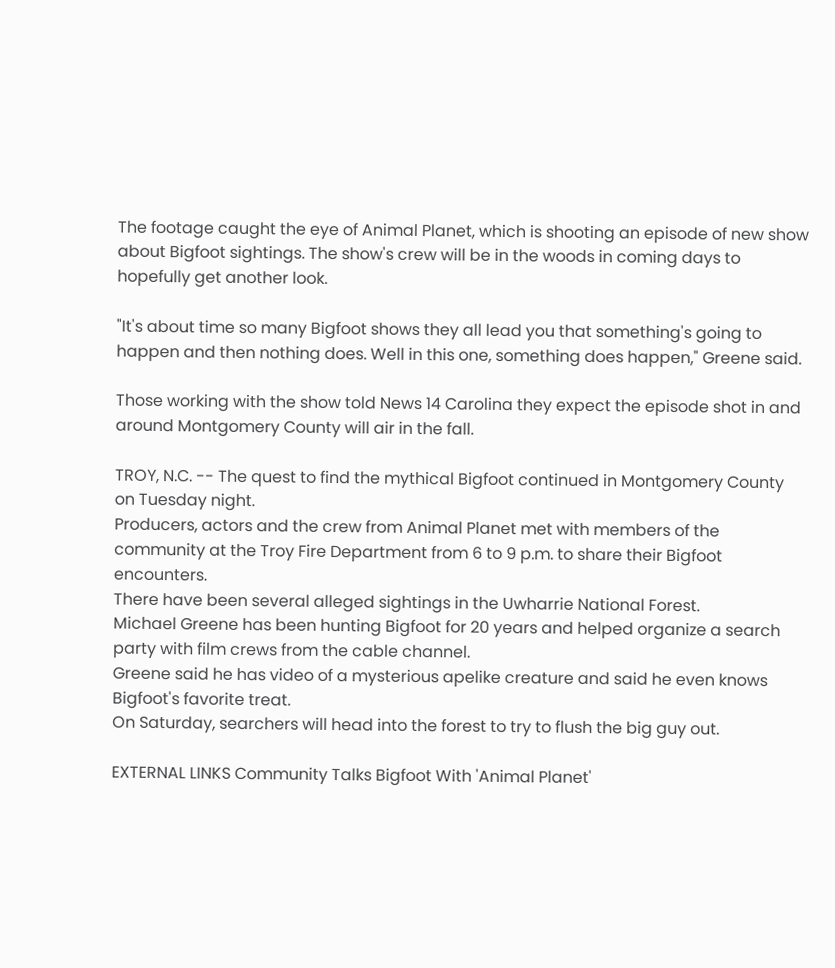The footage caught the eye of Animal Planet, which is shooting an episode of new show about Bigfoot sightings. The show's crew will be in the woods in coming days to hopefully get another look.

"It's about time so many Bigfoot shows they all lead you that something's going to happen and then nothing does. Well in this one, something does happen," Greene said.

Those working with the show told News 14 Carolina they expect the episode shot in and around Montgomery County will air in the fall.

TROY, N.C. -- The quest to find the mythical Bigfoot continued in Montgomery County on Tuesday night.
Producers, actors and the crew from Animal Planet met with members of the community at the Troy Fire Department from 6 to 9 p.m. to share their Bigfoot encounters.
There have been several alleged sightings in the Uwharrie National Forest.
Michael Greene has been hunting Bigfoot for 20 years and helped organize a search party with film crews from the cable channel.
Greene said he has video of a mysterious apelike creature and said he even knows Bigfoot's favorite treat.
On Saturday, searchers will head into the forest to try to flush the big guy out.

EXTERNAL LINKS Community Talks Bigfoot With 'Animal Planet'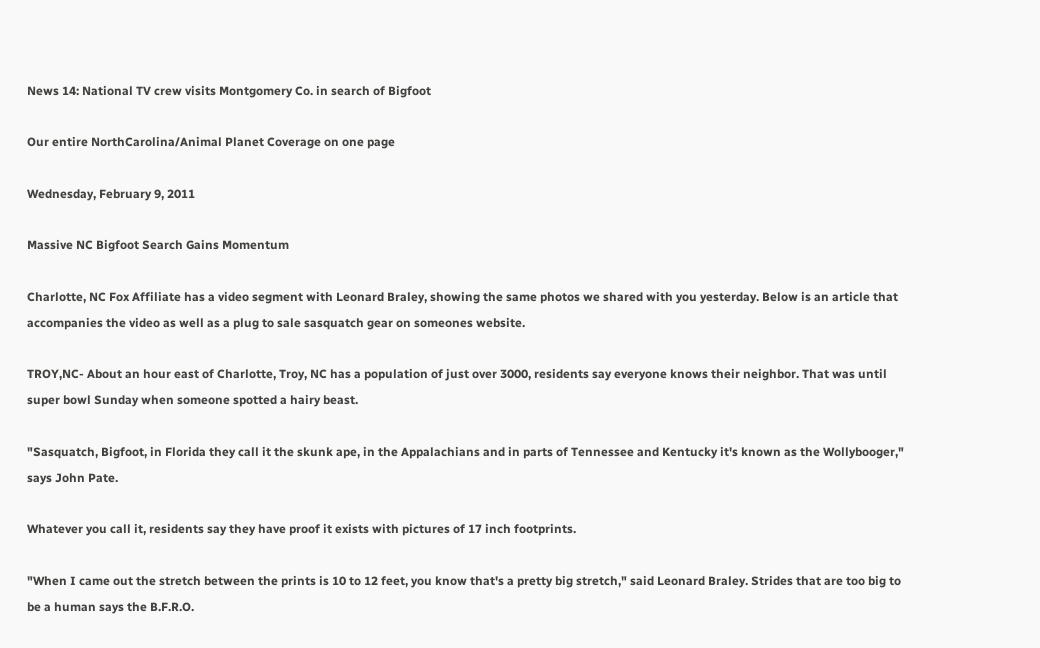News 14: National TV crew visits Montgomery Co. in search of Bigfoot

Our entire NorthCarolina/Animal Planet Coverage on one page

Wednesday, February 9, 2011

Massive NC Bigfoot Search Gains Momentum

Charlotte, NC Fox Affiliate has a video segment with Leonard Braley, showing the same photos we shared with you yesterday. Below is an article that accompanies the video as well as a plug to sale sasquatch gear on someones website.

TROY,NC- About an hour east of Charlotte, Troy, NC has a population of just over 3000, residents say everyone knows their neighbor. That was until super bowl Sunday when someone spotted a hairy beast.

"Sasquatch, Bigfoot, in Florida they call it the skunk ape, in the Appalachians and in parts of Tennessee and Kentucky it's known as the Wollybooger," says John Pate.

Whatever you call it, residents say they have proof it exists with pictures of 17 inch footprints.

"When I came out the stretch between the prints is 10 to 12 feet, you know that's a pretty big stretch," said Leonard Braley. Strides that are too big to be a human says the B.F.R.O.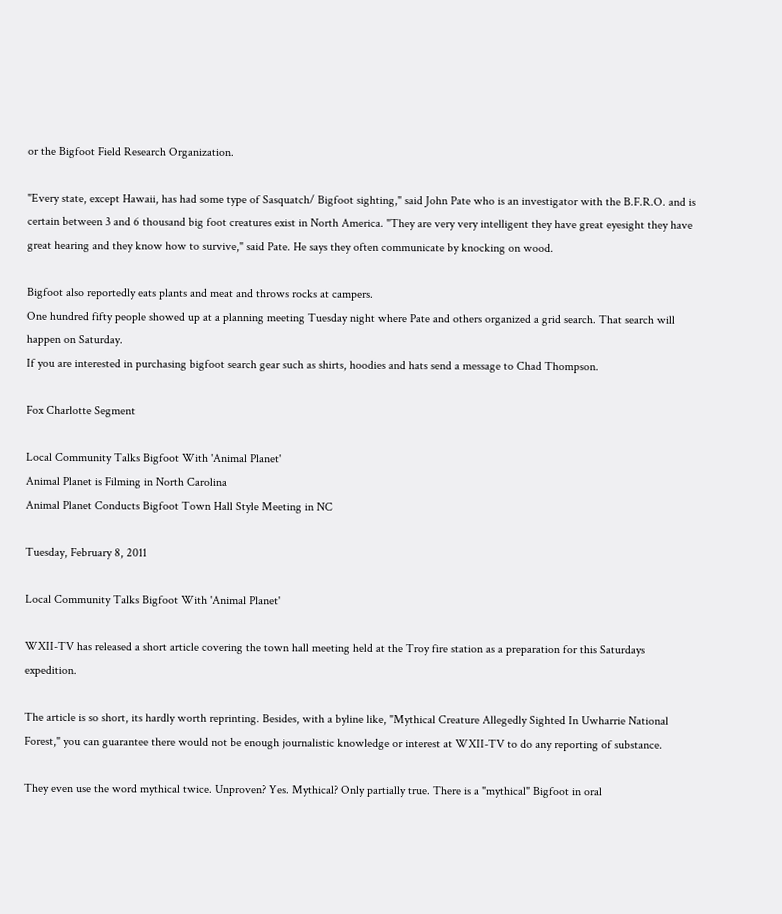or the Bigfoot Field Research Organization.

"Every state, except Hawaii, has had some type of Sasquatch/ Bigfoot sighting," said John Pate who is an investigator with the B.F.R.O. and is certain between 3 and 6 thousand big foot creatures exist in North America. "They are very very intelligent they have great eyesight they have great hearing and they know how to survive," said Pate. He says they often communicate by knocking on wood.

Bigfoot also reportedly eats plants and meat and throws rocks at campers.
One hundred fifty people showed up at a planning meeting Tuesday night where Pate and others organized a grid search. That search will happen on Saturday.
If you are interested in purchasing bigfoot search gear such as shirts, hoodies and hats send a message to Chad Thompson.

Fox Charlotte Segment

Local Community Talks Bigfoot With 'Animal Planet'
Animal Planet is Filming in North Carolina
Animal Planet Conducts Bigfoot Town Hall Style Meeting in NC

Tuesday, February 8, 2011

Local Community Talks Bigfoot With 'Animal Planet'

WXII-TV has released a short article covering the town hall meeting held at the Troy fire station as a preparation for this Saturdays expedition.

The article is so short, its hardly worth reprinting. Besides, with a byline like, "Mythical Creature Allegedly Sighted In Uwharrie National Forest," you can guarantee there would not be enough journalistic knowledge or interest at WXII-TV to do any reporting of substance.

They even use the word mythical twice. Unproven? Yes. Mythical? Only partially true. There is a "mythical" Bigfoot in oral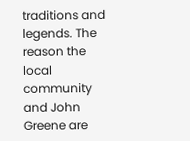traditions and legends. The reason the local community and John Greene are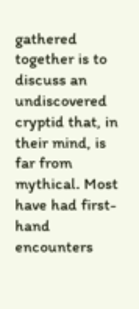gathered together is to discuss an undiscovered cryptid that, in their mind, is far from mythical. Most have had first-hand encounters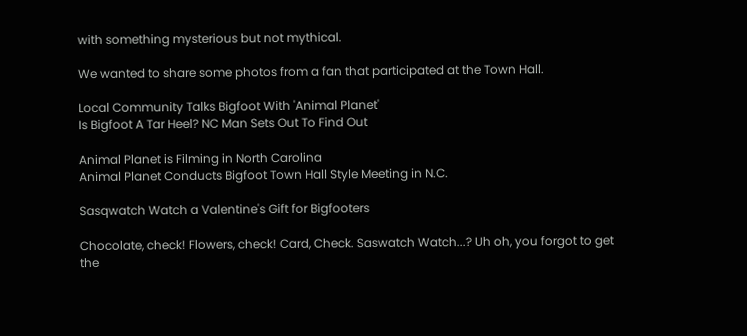with something mysterious but not mythical.

We wanted to share some photos from a fan that participated at the Town Hall.

Local Community Talks Bigfoot With 'Animal Planet'
Is Bigfoot A Tar Heel? NC Man Sets Out To Find Out

Animal Planet is Filming in North Carolina
Animal Planet Conducts Bigfoot Town Hall Style Meeting in N.C.

Sasqwatch Watch a Valentine's Gift for Bigfooters

Chocolate, check! Flowers, check! Card, Check. Saswatch Watch...? Uh oh, you forgot to get the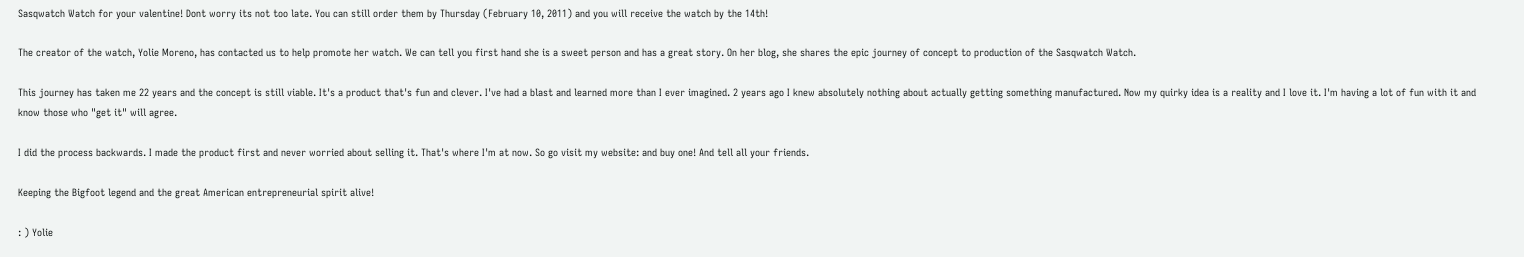Sasqwatch Watch for your valentine! Dont worry its not too late. You can still order them by Thursday (February 10, 2011) and you will receive the watch by the 14th!

The creator of the watch, Yolie Moreno, has contacted us to help promote her watch. We can tell you first hand she is a sweet person and has a great story. On her blog, she shares the epic journey of concept to production of the Sasqwatch Watch.

This journey has taken me 22 years and the concept is still viable. It's a product that's fun and clever. I've had a blast and learned more than I ever imagined. 2 years ago I knew absolutely nothing about actually getting something manufactured. Now my quirky idea is a reality and I love it. I'm having a lot of fun with it and know those who "get it" will agree.

I did the process backwards. I made the product first and never worried about selling it. That's where I'm at now. So go visit my website: and buy one! And tell all your friends.

Keeping the Bigfoot legend and the great American entrepreneurial spirit alive!

: ) Yolie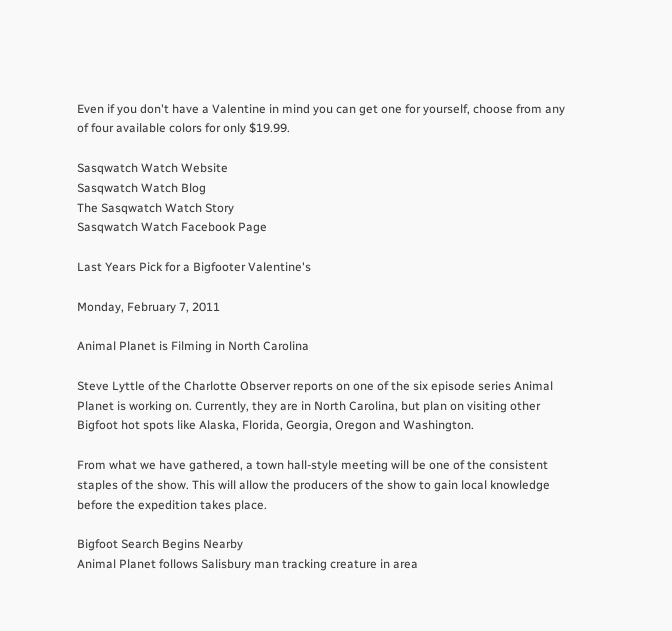Even if you don't have a Valentine in mind you can get one for yourself, choose from any of four available colors for only $19.99.

Sasqwatch Watch Website
Sasqwatch Watch Blog
The Sasqwatch Watch Story
Sasqwatch Watch Facebook Page

Last Years Pick for a Bigfooter Valentine's

Monday, February 7, 2011

Animal Planet is Filming in North Carolina

Steve Lyttle of the Charlotte Observer reports on one of the six episode series Animal Planet is working on. Currently, they are in North Carolina, but plan on visiting other Bigfoot hot spots like Alaska, Florida, Georgia, Oregon and Washington.

From what we have gathered, a town hall-style meeting will be one of the consistent staples of the show. This will allow the producers of the show to gain local knowledge before the expedition takes place.

Bigfoot Search Begins Nearby
Animal Planet follows Salisbury man tracking creature in area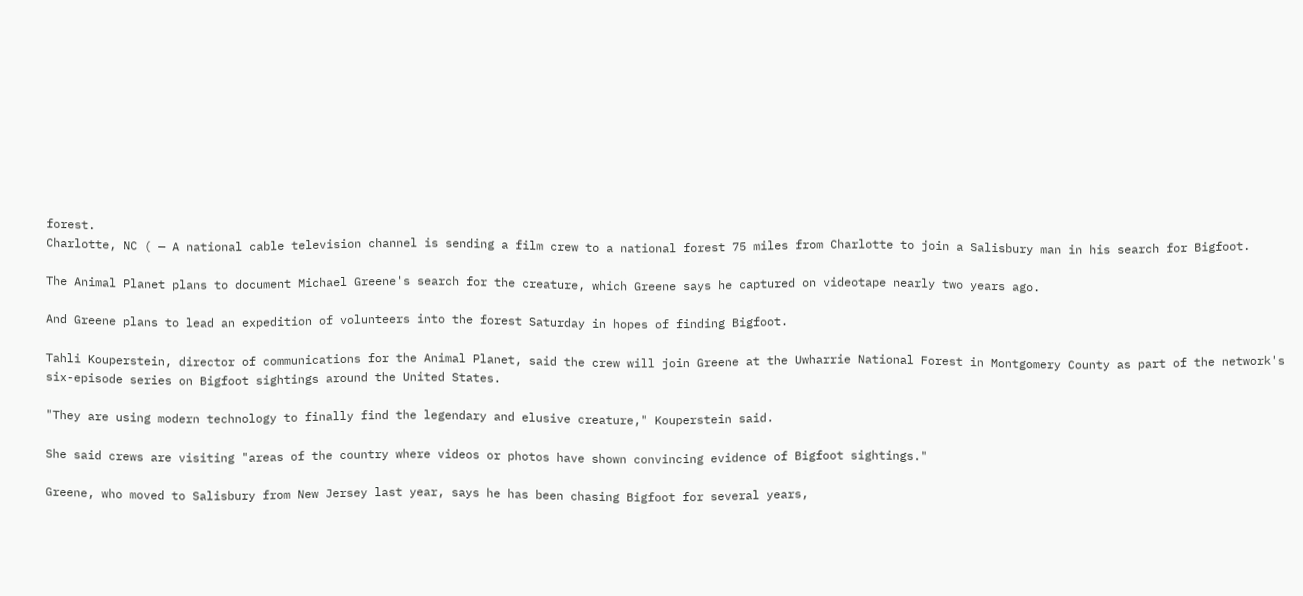forest.
Charlotte, NC ( — A national cable television channel is sending a film crew to a national forest 75 miles from Charlotte to join a Salisbury man in his search for Bigfoot.

The Animal Planet plans to document Michael Greene's search for the creature, which Greene says he captured on videotape nearly two years ago.

And Greene plans to lead an expedition of volunteers into the forest Saturday in hopes of finding Bigfoot.

Tahli Kouperstein, director of communications for the Animal Planet, said the crew will join Greene at the Uwharrie National Forest in Montgomery County as part of the network's six-episode series on Bigfoot sightings around the United States.

"They are using modern technology to finally find the legendary and elusive creature," Kouperstein said.

She said crews are visiting "areas of the country where videos or photos have shown convincing evidence of Bigfoot sightings."

Greene, who moved to Salisbury from New Jersey last year, says he has been chasing Bigfoot for several years,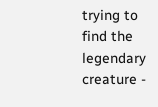trying to find the legendary creature -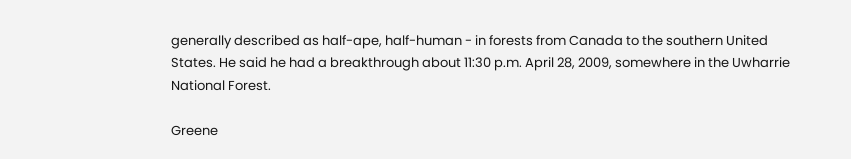generally described as half-ape, half-human - in forests from Canada to the southern United States. He said he had a breakthrough about 11:30 p.m. April 28, 2009, somewhere in the Uwharrie National Forest.

Greene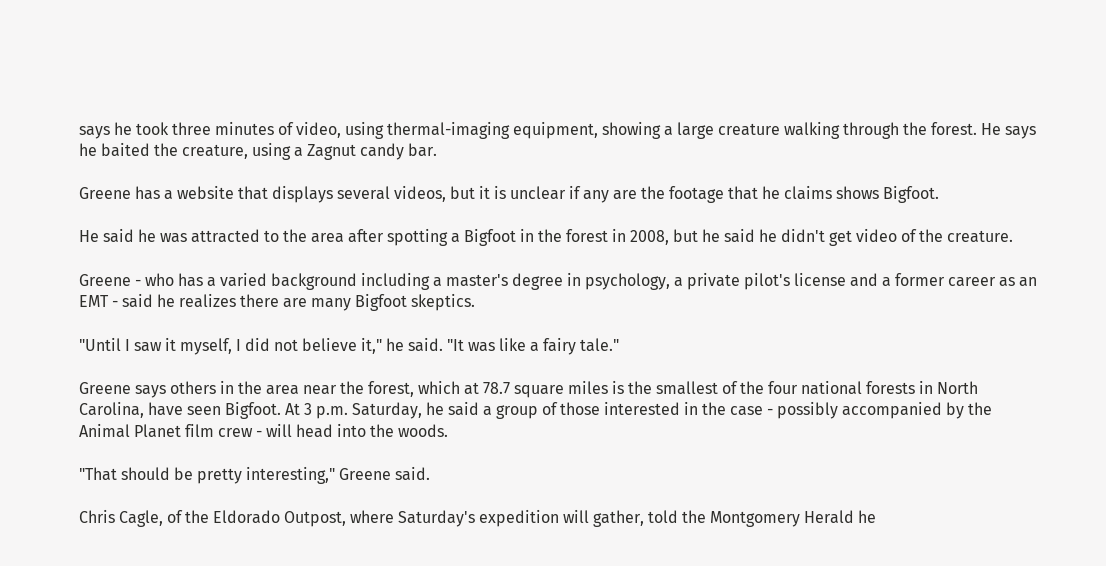says he took three minutes of video, using thermal-imaging equipment, showing a large creature walking through the forest. He says he baited the creature, using a Zagnut candy bar.

Greene has a website that displays several videos, but it is unclear if any are the footage that he claims shows Bigfoot.

He said he was attracted to the area after spotting a Bigfoot in the forest in 2008, but he said he didn't get video of the creature.

Greene - who has a varied background including a master's degree in psychology, a private pilot's license and a former career as an EMT - said he realizes there are many Bigfoot skeptics.

"Until I saw it myself, I did not believe it," he said. "It was like a fairy tale."

Greene says others in the area near the forest, which at 78.7 square miles is the smallest of the four national forests in North Carolina, have seen Bigfoot. At 3 p.m. Saturday, he said a group of those interested in the case - possibly accompanied by the Animal Planet film crew - will head into the woods.

"That should be pretty interesting," Greene said.

Chris Cagle, of the Eldorado Outpost, where Saturday's expedition will gather, told the Montgomery Herald he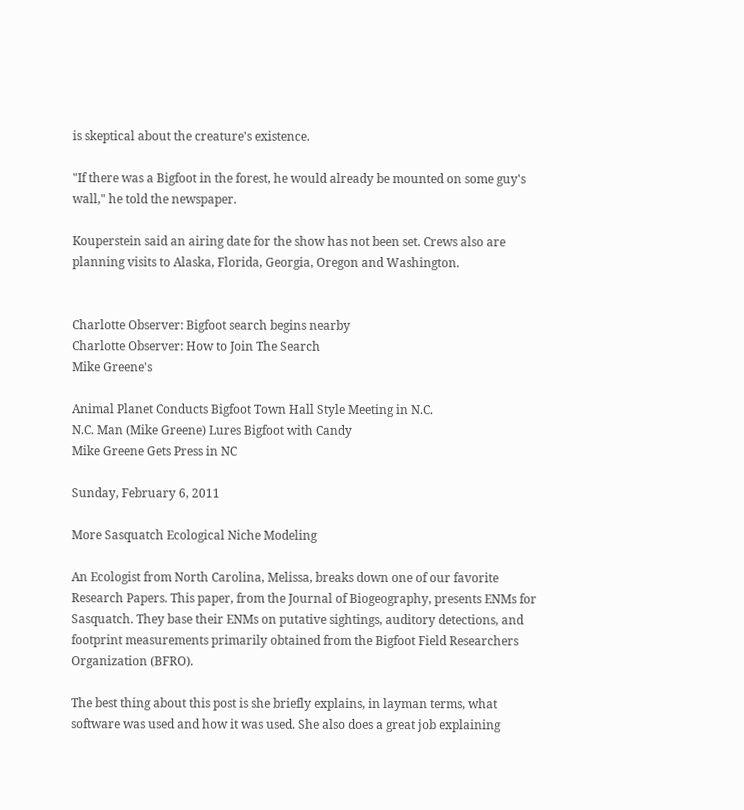is skeptical about the creature's existence.

"If there was a Bigfoot in the forest, he would already be mounted on some guy's wall," he told the newspaper.

Kouperstein said an airing date for the show has not been set. Crews also are planning visits to Alaska, Florida, Georgia, Oregon and Washington.


Charlotte Observer: Bigfoot search begins nearby
Charlotte Observer: How to Join The Search
Mike Greene's

Animal Planet Conducts Bigfoot Town Hall Style Meeting in N.C.
N.C. Man (Mike Greene) Lures Bigfoot with Candy
Mike Greene Gets Press in NC

Sunday, February 6, 2011

More Sasquatch Ecological Niche Modeling

An Ecologist from North Carolina, Melissa, breaks down one of our favorite Research Papers. This paper, from the Journal of Biogeography, presents ENMs for Sasquatch. They base their ENMs on putative sightings, auditory detections, and footprint measurements primarily obtained from the Bigfoot Field Researchers Organization (BFRO).

The best thing about this post is she briefly explains, in layman terms, what software was used and how it was used. She also does a great job explaining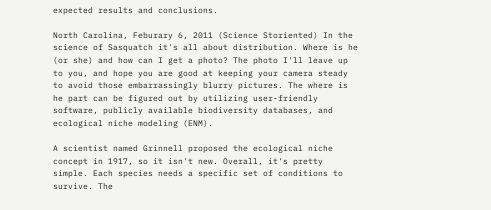expected results and conclusions.

North Carolina, Feburary 6, 2011 (Science Storiented) In the science of Sasquatch it's all about distribution. Where is he (or she) and how can I get a photo? The photo I'll leave up to you, and hope you are good at keeping your camera steady to avoid those embarrassingly blurry pictures. The where is he part can be figured out by utilizing user-friendly software, publicly available biodiversity databases, and ecological niche modeling (ENM).

A scientist named Grinnell proposed the ecological niche concept in 1917, so it isn't new. Overall, it's pretty simple. Each species needs a specific set of conditions to survive. The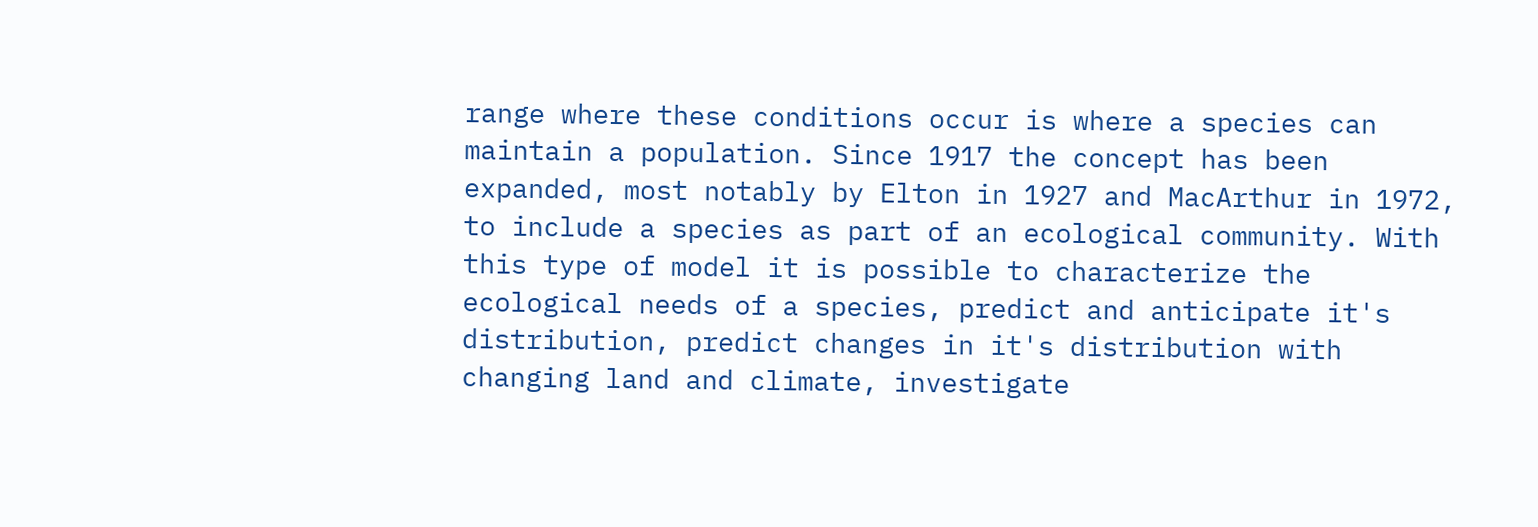range where these conditions occur is where a species can maintain a population. Since 1917 the concept has been expanded, most notably by Elton in 1927 and MacArthur in 1972, to include a species as part of an ecological community. With this type of model it is possible to characterize the ecological needs of a species, predict and anticipate it's distribution, predict changes in it's distribution with changing land and climate, investigate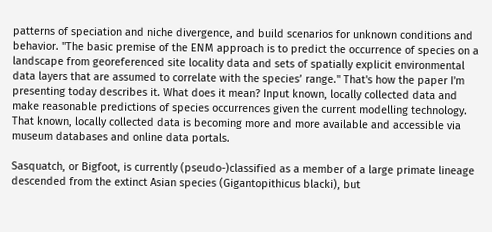patterns of speciation and niche divergence, and build scenarios for unknown conditions and behavior. "The basic premise of the ENM approach is to predict the occurrence of species on a landscape from georeferenced site locality data and sets of spatially explicit environmental data layers that are assumed to correlate with the species’ range." That's how the paper I'm presenting today describes it. What does it mean? Input known, locally collected data and make reasonable predictions of species occurrences given the current modelling technology. That known, locally collected data is becoming more and more available and accessible via museum databases and online data portals.

Sasquatch, or Bigfoot, is currently (pseudo-)classified as a member of a large primate lineage descended from the extinct Asian species (Gigantopithicus blacki), but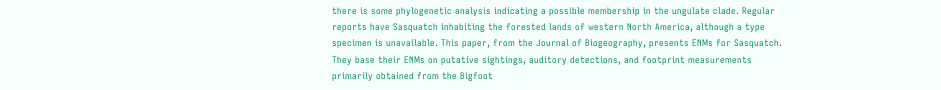there is some phylogenetic analysis indicating a possible membership in the ungulate clade. Regular reports have Sasquatch inhabiting the forested lands of western North America, although a type specimen is unavailable. This paper, from the Journal of Biogeography, presents ENMs for Sasquatch. They base their ENMs on putative sightings, auditory detections, and footprint measurements primarily obtained from the Bigfoot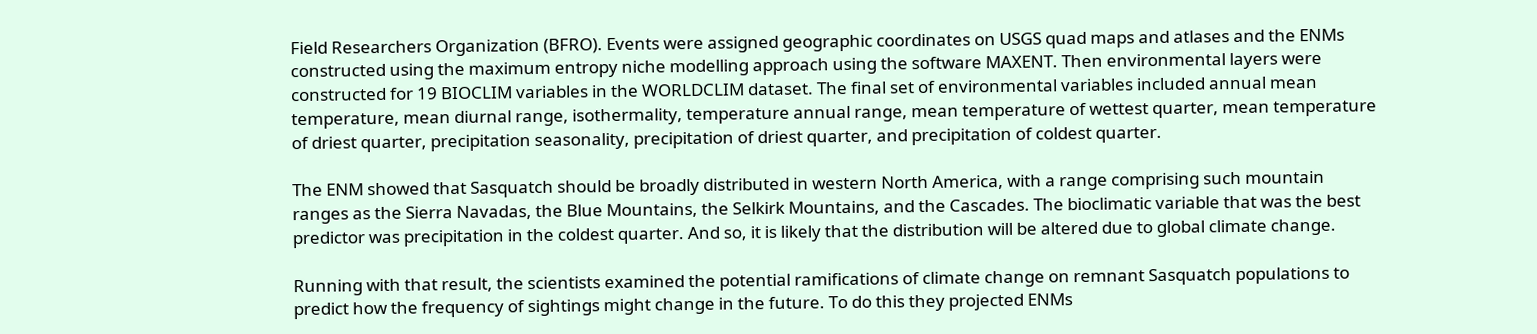Field Researchers Organization (BFRO). Events were assigned geographic coordinates on USGS quad maps and atlases and the ENMs constructed using the maximum entropy niche modelling approach using the software MAXENT. Then environmental layers were constructed for 19 BIOCLIM variables in the WORLDCLIM dataset. The final set of environmental variables included annual mean temperature, mean diurnal range, isothermality, temperature annual range, mean temperature of wettest quarter, mean temperature of driest quarter, precipitation seasonality, precipitation of driest quarter, and precipitation of coldest quarter.

The ENM showed that Sasquatch should be broadly distributed in western North America, with a range comprising such mountain ranges as the Sierra Navadas, the Blue Mountains, the Selkirk Mountains, and the Cascades. The bioclimatic variable that was the best predictor was precipitation in the coldest quarter. And so, it is likely that the distribution will be altered due to global climate change.

Running with that result, the scientists examined the potential ramifications of climate change on remnant Sasquatch populations to predict how the frequency of sightings might change in the future. To do this they projected ENMs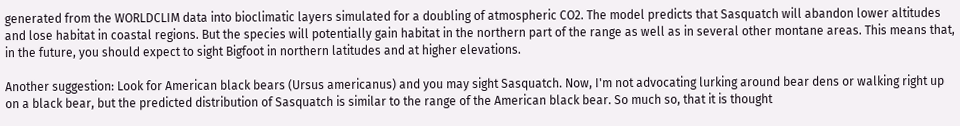generated from the WORLDCLIM data into bioclimatic layers simulated for a doubling of atmospheric CO2. The model predicts that Sasquatch will abandon lower altitudes and lose habitat in coastal regions. But the species will potentially gain habitat in the northern part of the range as well as in several other montane areas. This means that, in the future, you should expect to sight Bigfoot in northern latitudes and at higher elevations.

Another suggestion: Look for American black bears (Ursus americanus) and you may sight Sasquatch. Now, I'm not advocating lurking around bear dens or walking right up on a black bear, but the predicted distribution of Sasquatch is similar to the range of the American black bear. So much so, that it is thought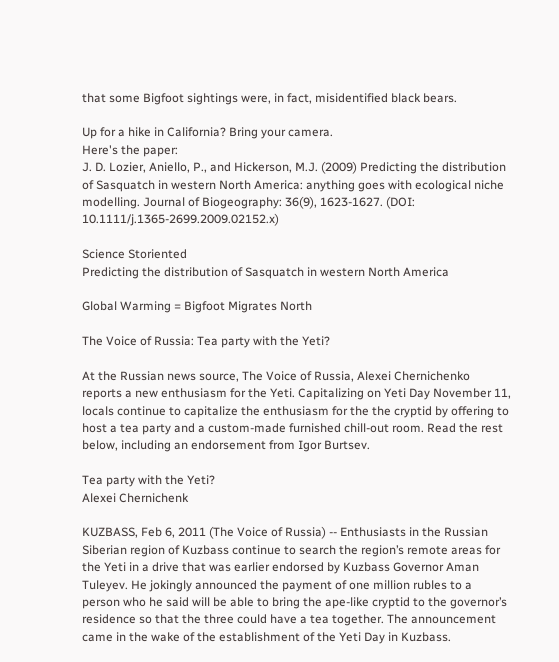that some Bigfoot sightings were, in fact, misidentified black bears.

Up for a hike in California? Bring your camera.
Here's the paper:
J. D. Lozier, Aniello, P., and Hickerson, M.J. (2009) Predicting the distribution of Sasquatch in western North America: anything goes with ecological niche modelling. Journal of Biogeography: 36(9), 1623-1627. (DOI: 10.1111/j.1365-2699.2009.02152.x)

Science Storiented
Predicting the distribution of Sasquatch in western North America

Global Warming = Bigfoot Migrates North

The Voice of Russia: Tea party with the Yeti?

At the Russian news source, The Voice of Russia, Alexei Chernichenko reports a new enthusiasm for the Yeti. Capitalizing on Yeti Day November 11, locals continue to capitalize the enthusiasm for the the cryptid by offering to host a tea party and a custom-made furnished chill-out room. Read the rest below, including an endorsement from Igor Burtsev.

Tea party with the Yeti?
Alexei Chernichenk

KUZBASS, Feb 6, 2011 (The Voice of Russia) -- Enthusiasts in the Russian Siberian region of Kuzbass continue to search the region’s remote areas for the Yeti in a drive that was earlier endorsed by Kuzbass Governor Aman Tuleyev. He jokingly announced the payment of one million rubles to a person who he said will be able to bring the ape-like cryptid to the governor’s residence so that the three could have a tea together. The announcement came in the wake of the establishment of the Yeti Day in Kuzbass.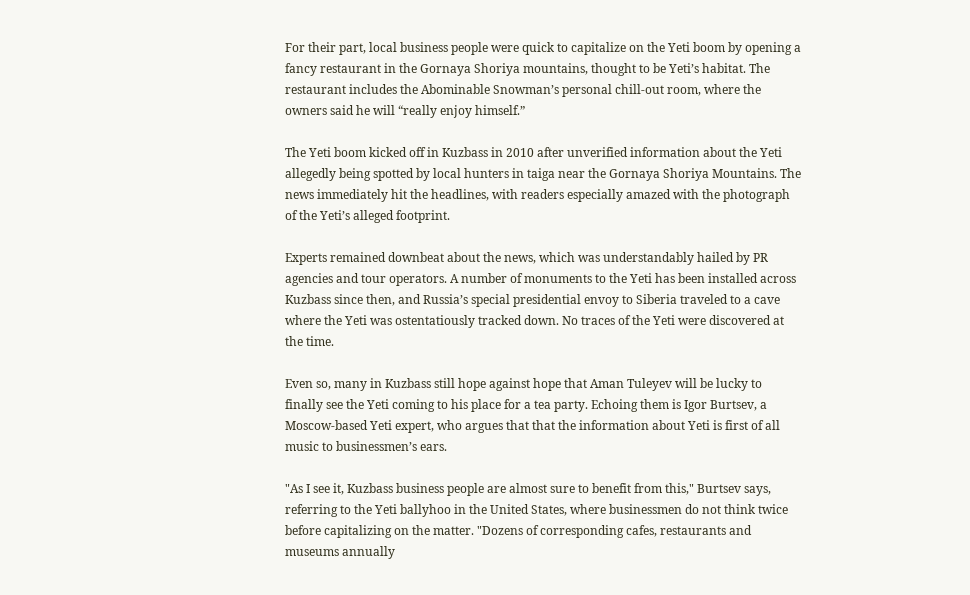For their part, local business people were quick to capitalize on the Yeti boom by opening a fancy restaurant in the Gornaya Shoriya mountains, thought to be Yeti’s habitat. The restaurant includes the Abominable Snowman’s personal chill-out room, where the owners said he will “really enjoy himself.”

The Yeti boom kicked off in Kuzbass in 2010 after unverified information about the Yeti allegedly being spotted by local hunters in taiga near the Gornaya Shoriya Mountains. The news immediately hit the headlines, with readers especially amazed with the photograph of the Yeti’s alleged footprint.

Experts remained downbeat about the news, which was understandably hailed by PR agencies and tour operators. A number of monuments to the Yeti has been installed across Kuzbass since then, and Russia’s special presidential envoy to Siberia traveled to a cave where the Yeti was ostentatiously tracked down. No traces of the Yeti were discovered at the time.

Even so, many in Kuzbass still hope against hope that Aman Tuleyev will be lucky to finally see the Yeti coming to his place for a tea party. Echoing them is Igor Burtsev, a Moscow-based Yeti expert, who argues that that the information about Yeti is first of all music to businessmen’s ears.

"As I see it, Kuzbass business people are almost sure to benefit from this," Burtsev says, referring to the Yeti ballyhoo in the United States, where businessmen do not think twice before capitalizing on the matter. "Dozens of corresponding cafes, restaurants and museums annually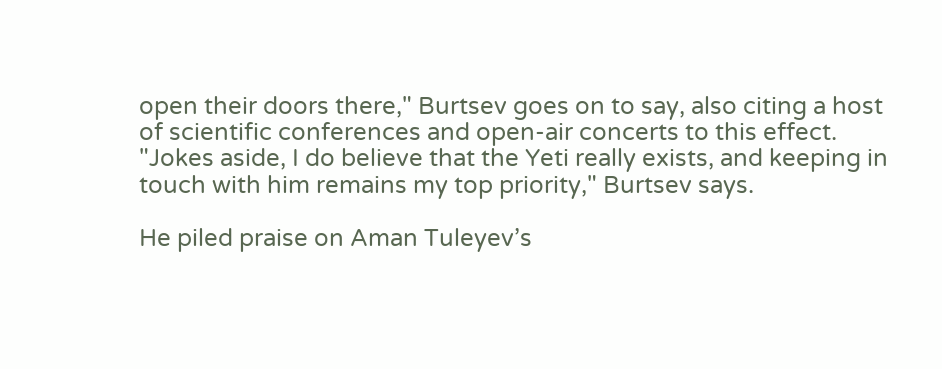open their doors there," Burtsev goes on to say, also citing a host of scientific conferences and open-air concerts to this effect. "Jokes aside, I do believe that the Yeti really exists, and keeping in touch with him remains my top priority," Burtsev says.

He piled praise on Aman Tuleyev’s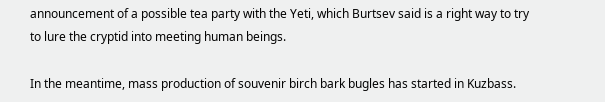announcement of a possible tea party with the Yeti, which Burtsev said is a right way to try to lure the cryptid into meeting human beings.

In the meantime, mass production of souvenir birch bark bugles has started in Kuzbass.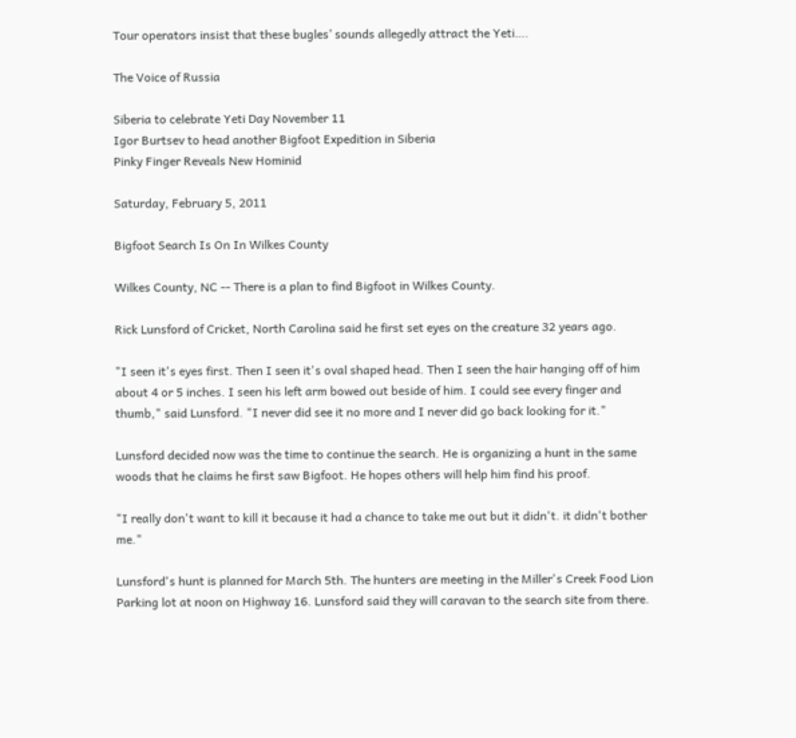Tour operators insist that these bugles’ sounds allegedly attract the Yeti….

The Voice of Russia

Siberia to celebrate Yeti Day November 11
Igor Burtsev to head another Bigfoot Expedition in Siberia
Pinky Finger Reveals New Hominid

Saturday, February 5, 2011

Bigfoot Search Is On In Wilkes County

Wilkes County, NC -- There is a plan to find Bigfoot in Wilkes County.

Rick Lunsford of Cricket, North Carolina said he first set eyes on the creature 32 years ago.

"I seen it's eyes first. Then I seen it's oval shaped head. Then I seen the hair hanging off of him about 4 or 5 inches. I seen his left arm bowed out beside of him. I could see every finger and thumb," said Lunsford. "I never did see it no more and I never did go back looking for it."

Lunsford decided now was the time to continue the search. He is organizing a hunt in the same woods that he claims he first saw Bigfoot. He hopes others will help him find his proof.

"I really don't want to kill it because it had a chance to take me out but it didn't. it didn't bother me."

Lunsford's hunt is planned for March 5th. The hunters are meeting in the Miller's Creek Food Lion Parking lot at noon on Highway 16. Lunsford said they will caravan to the search site from there.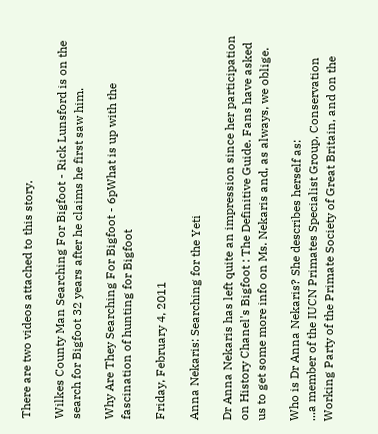There are two videos attached to this story.

Wilkes County Man Searching For Bigfoot - Rick Lunsford is on the search for Bigfoot 32 years after he claims he first saw him.

Why Are They Searching For Bigfoot - 6pWhat is up with the fascination of hunting for Bigfoot

Friday, February 4, 2011

Anna Nekaris: Searching for the Yeti

Dr Anna Nekaris has left quite an impression since her participation on History Chanel's Bigfoot : The Definitive Guide. Fans have asked us to get some more info on Ms. Nekaris and, as always, we oblige.

Who is Dr Anna Nekaris? She describes herself as:
...a member of the IUCN Primates Specialist Group, Conservation Working Party of the Primate Society of Great Britain, and on the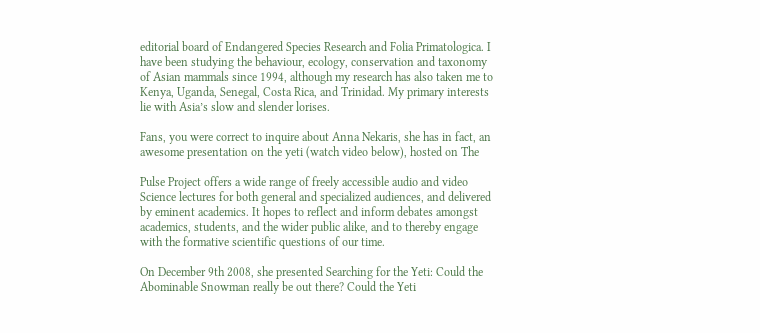editorial board of Endangered Species Research and Folia Primatologica. I have been studying the behaviour, ecology, conservation and taxonomy of Asian mammals since 1994, although my research has also taken me to Kenya, Uganda, Senegal, Costa Rica, and Trinidad. My primary interests lie with Asia’s slow and slender lorises.

Fans, you were correct to inquire about Anna Nekaris, she has in fact, an awesome presentation on the yeti (watch video below), hosted on The

Pulse Project offers a wide range of freely accessible audio and video Science lectures for both general and specialized audiences, and delivered by eminent academics. It hopes to reflect and inform debates amongst academics, students, and the wider public alike, and to thereby engage with the formative scientific questions of our time.

On December 9th 2008, she presented Searching for the Yeti: Could the Abominable Snowman really be out there? Could the Yeti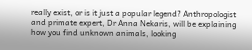really exist, or is it just a popular legend? Anthropologist and primate expert, Dr Anna Nekaris, will be explaining how you find unknown animals, looking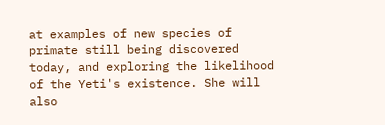at examples of new species of primate still being discovered today, and exploring the likelihood of the Yeti's existence. She will also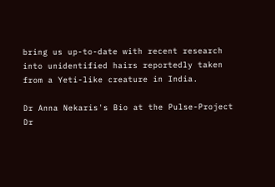bring us up-to-date with recent research into unidentified hairs reportedly taken from a Yeti-like creature in India.

Dr Anna Nekaris's Bio at the Pulse-Project
Dr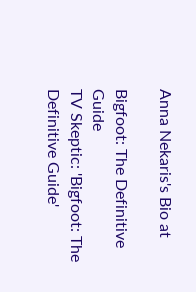Anna Nekaris's Bio at

Bigfoot: The Definitive Guide
TV Skeptic: 'Bigfoot: The Definitive Guide'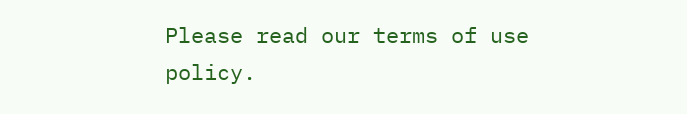Please read our terms of use policy.